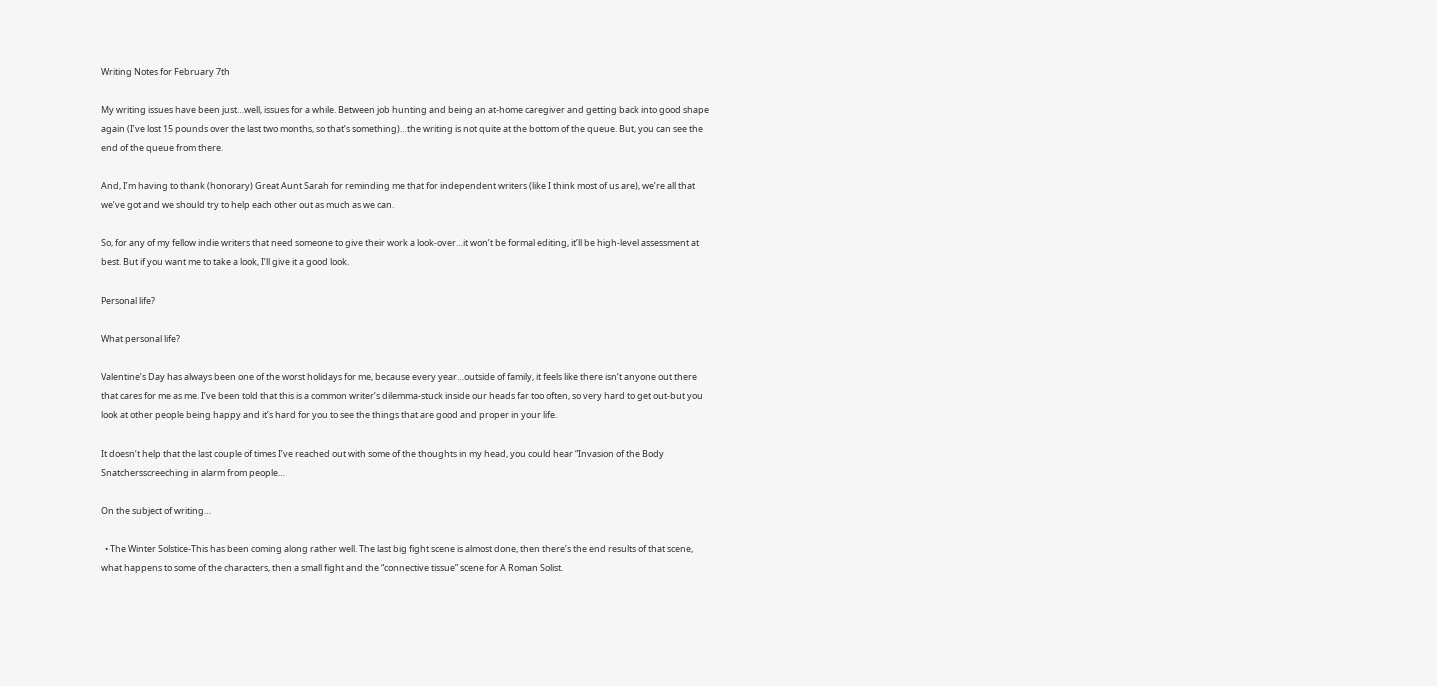Writing Notes for February 7th

My writing issues have been just…well, issues for a while. Between job hunting and being an at-home caregiver and getting back into good shape again (I’ve lost 15 pounds over the last two months, so that’s something)…the writing is not quite at the bottom of the queue. But, you can see the end of the queue from there.

And, I’m having to thank (honorary) Great Aunt Sarah for reminding me that for independent writers (like I think most of us are), we’re all that we’ve got and we should try to help each other out as much as we can.

So, for any of my fellow indie writers that need someone to give their work a look-over…it won’t be formal editing, it’ll be high-level assessment at best. But if you want me to take a look, I’ll give it a good look.

Personal life?

What personal life?

Valentine’s Day has always been one of the worst holidays for me, because every year…outside of family, it feels like there isn’t anyone out there that cares for me as me. I’ve been told that this is a common writer’s dilemma-stuck inside our heads far too often, so very hard to get out-but you look at other people being happy and it’s hard for you to see the things that are good and proper in your life.

It doesn’t help that the last couple of times I’ve reached out with some of the thoughts in my head, you could hear “Invasion of the Body Snatchersscreeching in alarm from people…

On the subject of writing…

  • The Winter Solstice-This has been coming along rather well. The last big fight scene is almost done, then there’s the end results of that scene, what happens to some of the characters, then a small fight and the “connective tissue” scene for A Roman Solist.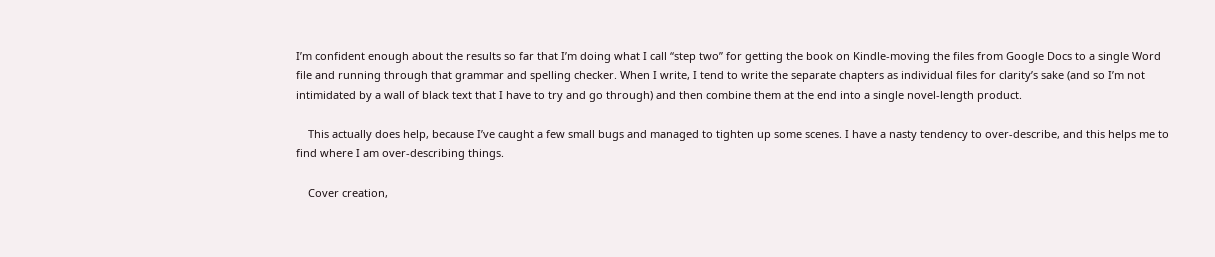I’m confident enough about the results so far that I’m doing what I call “step two” for getting the book on Kindle-moving the files from Google Docs to a single Word file and running through that grammar and spelling checker. When I write, I tend to write the separate chapters as individual files for clarity’s sake (and so I’m not intimidated by a wall of black text that I have to try and go through) and then combine them at the end into a single novel-length product.

    This actually does help, because I’ve caught a few small bugs and managed to tighten up some scenes. I have a nasty tendency to over-describe, and this helps me to find where I am over-describing things.

    Cover creation,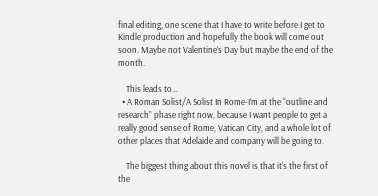final editing, one scene that I have to write before I get to Kindle production and hopefully the book will come out soon. Maybe not Valentine’s Day but maybe the end of the month.

    This leads to…
  • A Roman Solist/A Solist In Rome-I’m at the “outline and research” phase right now, because I want people to get a really good sense of Rome, Vatican City, and a whole lot of other places that Adelaide and company will be going to.

    The biggest thing about this novel is that it’s the first of the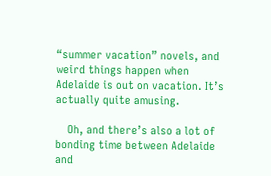“summer vacation” novels, and weird things happen when Adelaide is out on vacation. It’s actually quite amusing.

    Oh, and there’s also a lot of bonding time between Adelaide and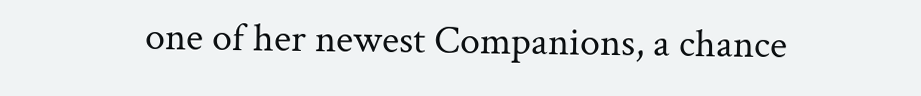one of her newest Companions, a chance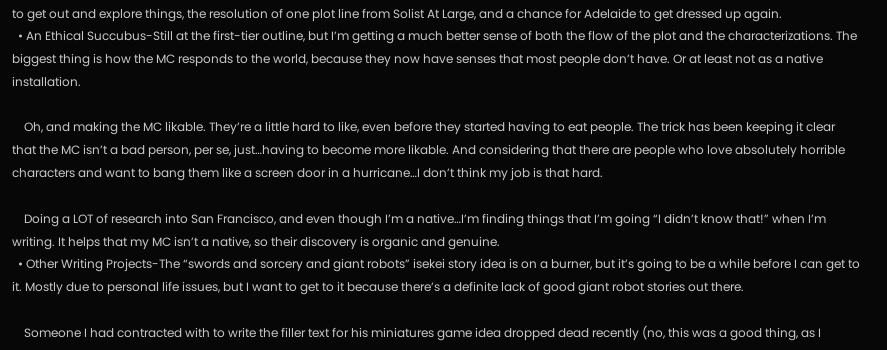to get out and explore things, the resolution of one plot line from Solist At Large, and a chance for Adelaide to get dressed up again.
  • An Ethical Succubus-Still at the first-tier outline, but I’m getting a much better sense of both the flow of the plot and the characterizations. The biggest thing is how the MC responds to the world, because they now have senses that most people don’t have. Or at least not as a native installation.

    Oh, and making the MC likable. They’re a little hard to like, even before they started having to eat people. The trick has been keeping it clear that the MC isn’t a bad person, per se, just…having to become more likable. And considering that there are people who love absolutely horrible characters and want to bang them like a screen door in a hurricane…I don’t think my job is that hard.

    Doing a LOT of research into San Francisco, and even though I’m a native…I’m finding things that I’m going “I didn’t know that!” when I’m writing. It helps that my MC isn’t a native, so their discovery is organic and genuine.
  • Other Writing Projects-The “swords and sorcery and giant robots” isekei story idea is on a burner, but it’s going to be a while before I can get to it. Mostly due to personal life issues, but I want to get to it because there’s a definite lack of good giant robot stories out there.

    Someone I had contracted with to write the filler text for his miniatures game idea dropped dead recently (no, this was a good thing, as I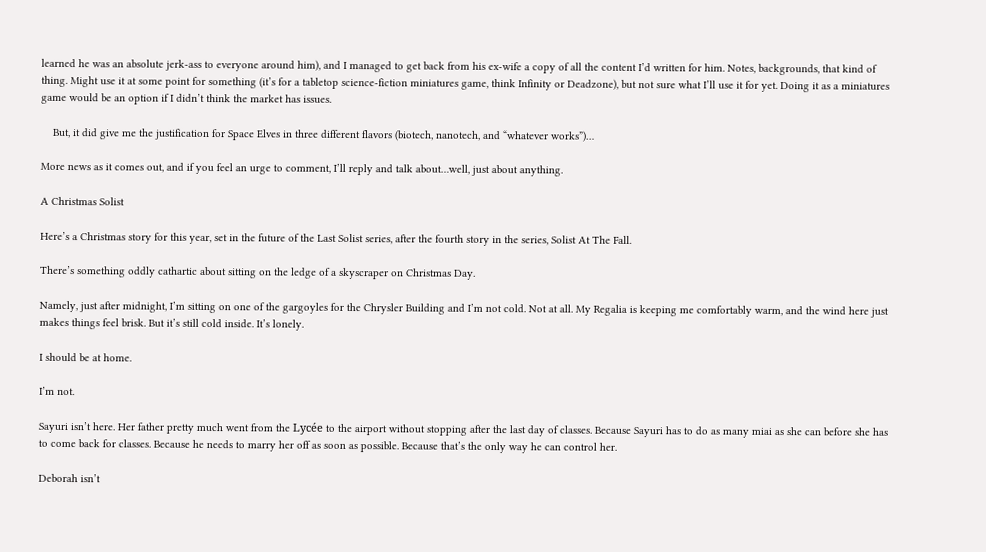learned he was an absolute jerk-ass to everyone around him), and I managed to get back from his ex-wife a copy of all the content I’d written for him. Notes, backgrounds, that kind of thing. Might use it at some point for something (it’s for a tabletop science-fiction miniatures game, think Infinity or Deadzone), but not sure what I’ll use it for yet. Doing it as a miniatures game would be an option if I didn’t think the market has issues.

    But, it did give me the justification for Space Elves in three different flavors (biotech, nanotech, and “whatever works”)…

More news as it comes out, and if you feel an urge to comment, I’ll reply and talk about…well, just about anything.

A Christmas Solist

Here’s a Christmas story for this year, set in the future of the Last Solist series, after the fourth story in the series, Solist At The Fall.

There’s something oddly cathartic about sitting on the ledge of a skyscraper on Christmas Day.

Namely, just after midnight, I’m sitting on one of the gargoyles for the Chrysler Building and I’m not cold. Not at all. My Regalia is keeping me comfortably warm, and the wind here just makes things feel brisk. But it’s still cold inside. It’s lonely.

I should be at home.

I’m not.

Sayuri isn’t here. Her father pretty much went from the Lycée to the airport without stopping after the last day of classes. Because Sayuri has to do as many miai as she can before she has to come back for classes. Because he needs to marry her off as soon as possible. Because that’s the only way he can control her.

Deborah isn’t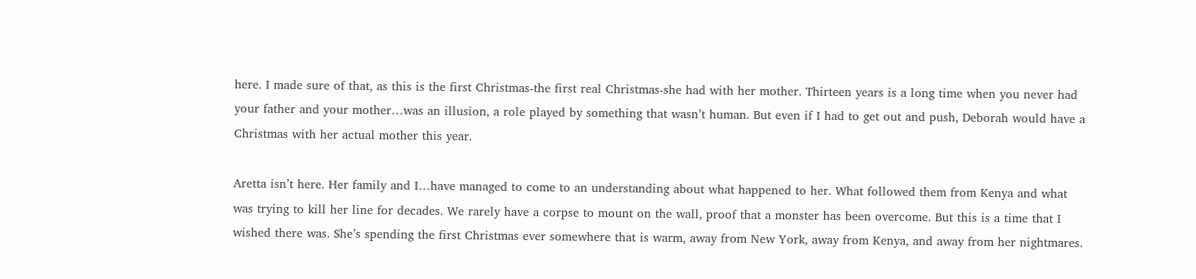here. I made sure of that, as this is the first Christmas-the first real Christmas-she had with her mother. Thirteen years is a long time when you never had your father and your mother…was an illusion, a role played by something that wasn’t human. But even if I had to get out and push, Deborah would have a Christmas with her actual mother this year.

Aretta isn’t here. Her family and I…have managed to come to an understanding about what happened to her. What followed them from Kenya and what was trying to kill her line for decades. We rarely have a corpse to mount on the wall, proof that a monster has been overcome. But this is a time that I wished there was. She’s spending the first Christmas ever somewhere that is warm, away from New York, away from Kenya, and away from her nightmares.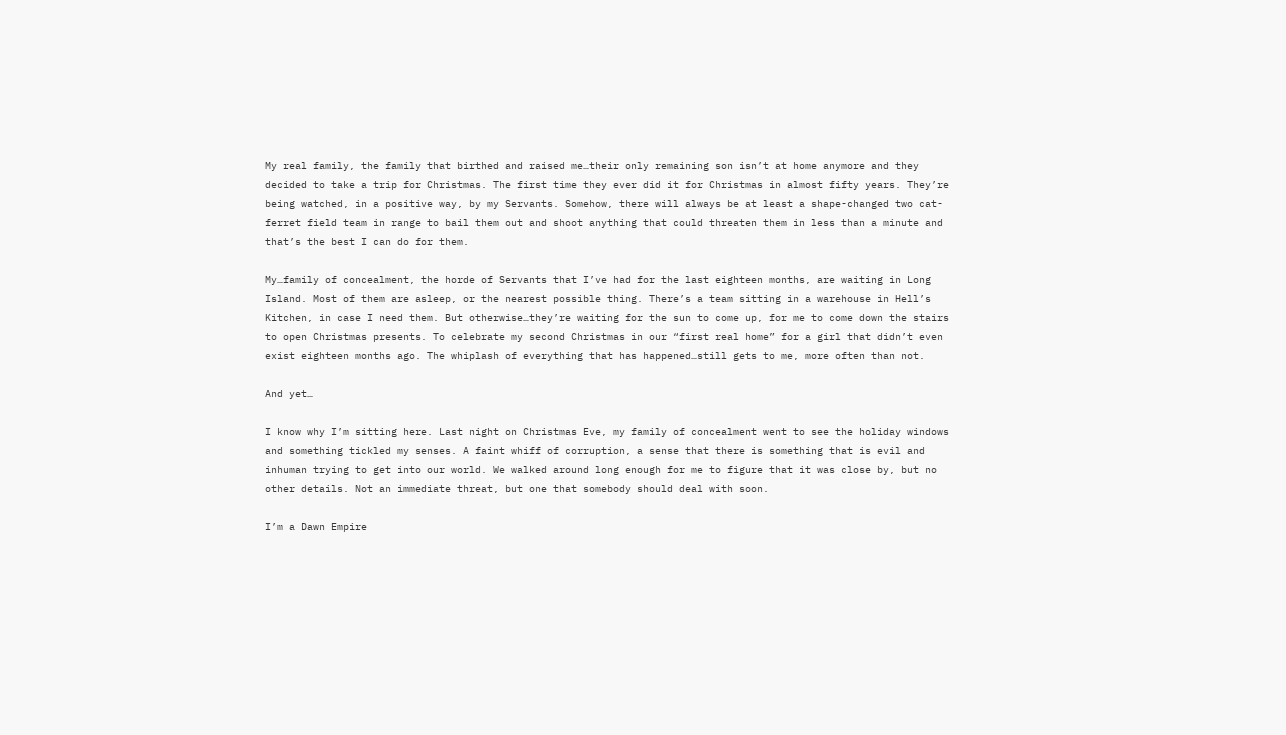My real family, the family that birthed and raised me…their only remaining son isn’t at home anymore and they decided to take a trip for Christmas. The first time they ever did it for Christmas in almost fifty years. They’re being watched, in a positive way, by my Servants. Somehow, there will always be at least a shape-changed two cat-ferret field team in range to bail them out and shoot anything that could threaten them in less than a minute and that’s the best I can do for them.

My…family of concealment, the horde of Servants that I’ve had for the last eighteen months, are waiting in Long Island. Most of them are asleep, or the nearest possible thing. There’s a team sitting in a warehouse in Hell’s Kitchen, in case I need them. But otherwise…they’re waiting for the sun to come up, for me to come down the stairs to open Christmas presents. To celebrate my second Christmas in our “first real home” for a girl that didn’t even exist eighteen months ago. The whiplash of everything that has happened…still gets to me, more often than not.

And yet…

I know why I’m sitting here. Last night on Christmas Eve, my family of concealment went to see the holiday windows and something tickled my senses. A faint whiff of corruption, a sense that there is something that is evil and inhuman trying to get into our world. We walked around long enough for me to figure that it was close by, but no other details. Not an immediate threat, but one that somebody should deal with soon.

I’m a Dawn Empire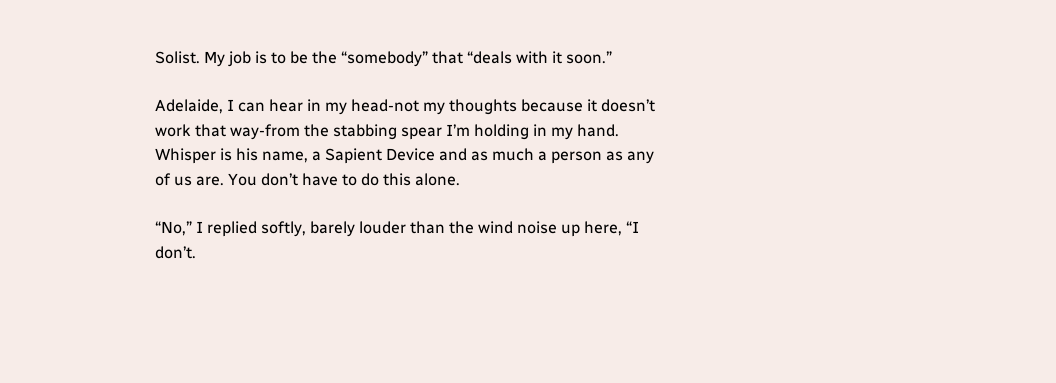Solist. My job is to be the “somebody” that “deals with it soon.”

Adelaide, I can hear in my head-not my thoughts because it doesn’t work that way-from the stabbing spear I’m holding in my hand. Whisper is his name, a Sapient Device and as much a person as any of us are. You don’t have to do this alone.

“No,” I replied softly, barely louder than the wind noise up here, “I don’t.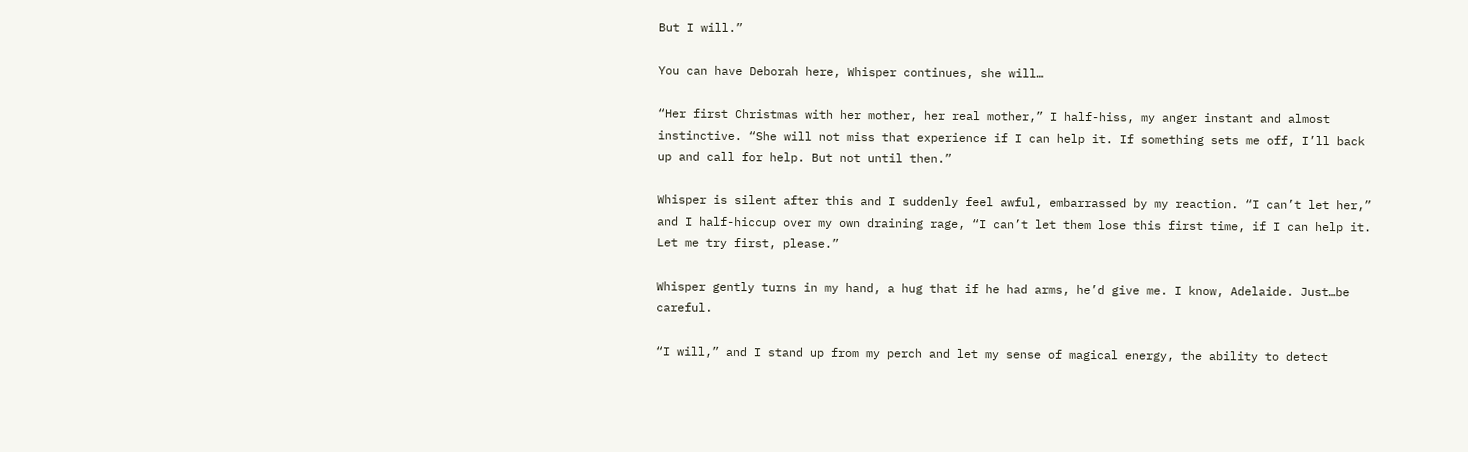But I will.”

You can have Deborah here, Whisper continues, she will…

“Her first Christmas with her mother, her real mother,” I half-hiss, my anger instant and almost instinctive. “She will not miss that experience if I can help it. If something sets me off, I’ll back up and call for help. But not until then.”

Whisper is silent after this and I suddenly feel awful, embarrassed by my reaction. “I can’t let her,” and I half-hiccup over my own draining rage, “I can’t let them lose this first time, if I can help it. Let me try first, please.”

Whisper gently turns in my hand, a hug that if he had arms, he’d give me. I know, Adelaide. Just…be careful.

“I will,” and I stand up from my perch and let my sense of magical energy, the ability to detect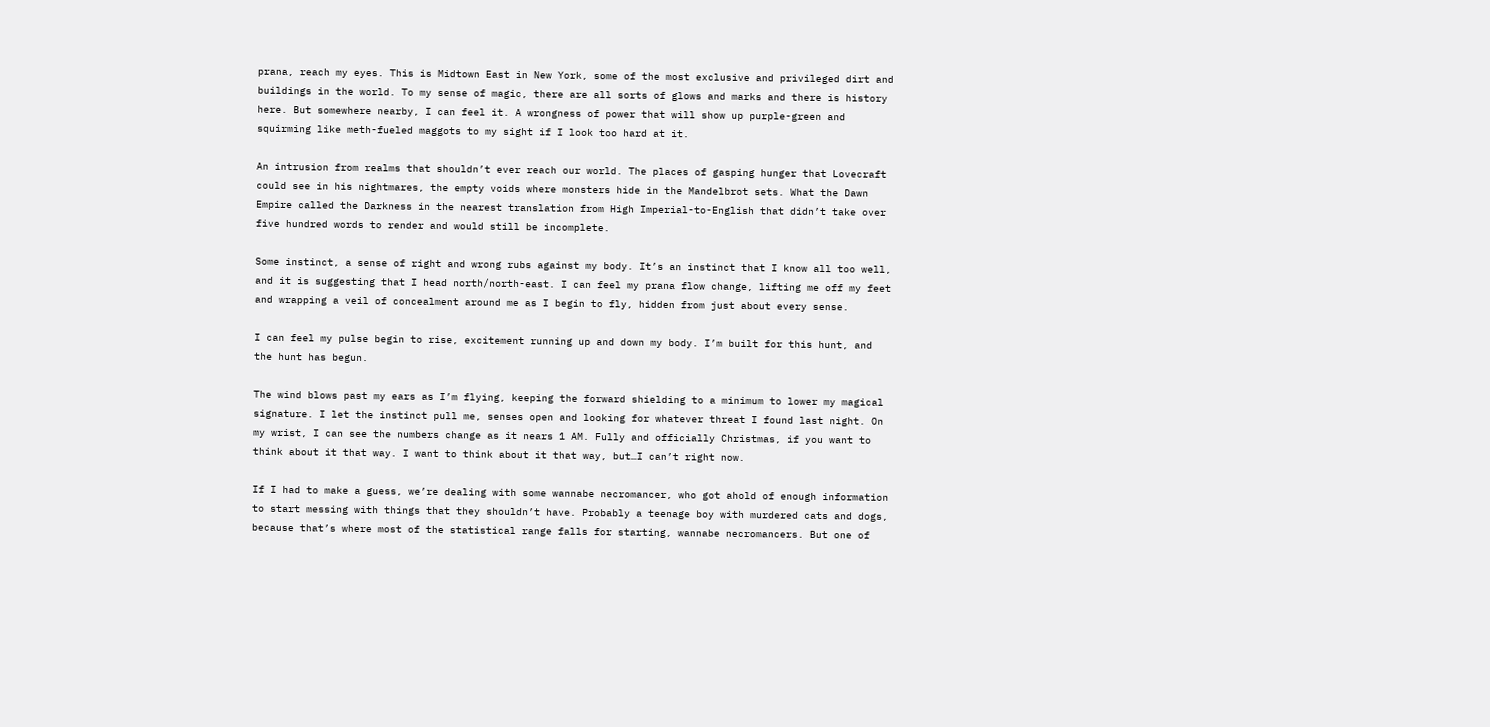prana, reach my eyes. This is Midtown East in New York, some of the most exclusive and privileged dirt and buildings in the world. To my sense of magic, there are all sorts of glows and marks and there is history here. But somewhere nearby, I can feel it. A wrongness of power that will show up purple-green and squirming like meth-fueled maggots to my sight if I look too hard at it.

An intrusion from realms that shouldn’t ever reach our world. The places of gasping hunger that Lovecraft could see in his nightmares, the empty voids where monsters hide in the Mandelbrot sets. What the Dawn Empire called the Darkness in the nearest translation from High Imperial-to-English that didn’t take over five hundred words to render and would still be incomplete.

Some instinct, a sense of right and wrong rubs against my body. It’s an instinct that I know all too well, and it is suggesting that I head north/north-east. I can feel my prana flow change, lifting me off my feet and wrapping a veil of concealment around me as I begin to fly, hidden from just about every sense.

I can feel my pulse begin to rise, excitement running up and down my body. I’m built for this hunt, and the hunt has begun.

The wind blows past my ears as I’m flying, keeping the forward shielding to a minimum to lower my magical signature. I let the instinct pull me, senses open and looking for whatever threat I found last night. On my wrist, I can see the numbers change as it nears 1 AM. Fully and officially Christmas, if you want to think about it that way. I want to think about it that way, but…I can’t right now.

If I had to make a guess, we’re dealing with some wannabe necromancer, who got ahold of enough information to start messing with things that they shouldn’t have. Probably a teenage boy with murdered cats and dogs, because that’s where most of the statistical range falls for starting, wannabe necromancers. But one of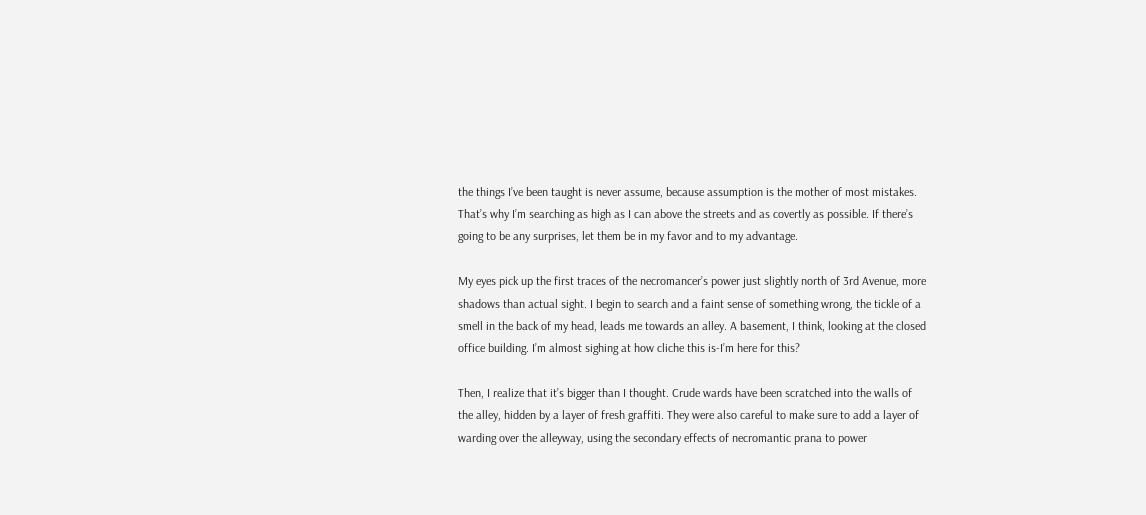the things I’ve been taught is never assume, because assumption is the mother of most mistakes. That’s why I’m searching as high as I can above the streets and as covertly as possible. If there’s going to be any surprises, let them be in my favor and to my advantage.

My eyes pick up the first traces of the necromancer’s power just slightly north of 3rd Avenue, more shadows than actual sight. I begin to search and a faint sense of something wrong, the tickle of a smell in the back of my head, leads me towards an alley. A basement, I think, looking at the closed office building. I’m almost sighing at how cliche this is-I’m here for this?

Then, I realize that it’s bigger than I thought. Crude wards have been scratched into the walls of the alley, hidden by a layer of fresh graffiti. They were also careful to make sure to add a layer of warding over the alleyway, using the secondary effects of necromantic prana to power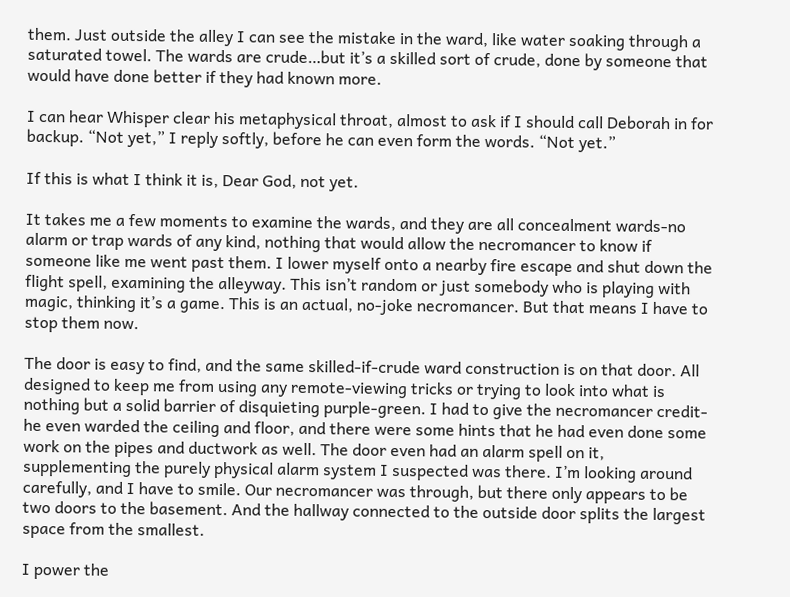them. Just outside the alley I can see the mistake in the ward, like water soaking through a saturated towel. The wards are crude…but it’s a skilled sort of crude, done by someone that would have done better if they had known more.

I can hear Whisper clear his metaphysical throat, almost to ask if I should call Deborah in for backup. “Not yet,” I reply softly, before he can even form the words. “Not yet.”

If this is what I think it is, Dear God, not yet.

It takes me a few moments to examine the wards, and they are all concealment wards-no alarm or trap wards of any kind, nothing that would allow the necromancer to know if someone like me went past them. I lower myself onto a nearby fire escape and shut down the flight spell, examining the alleyway. This isn’t random or just somebody who is playing with magic, thinking it’s a game. This is an actual, no-joke necromancer. But that means I have to stop them now.

The door is easy to find, and the same skilled-if-crude ward construction is on that door. All designed to keep me from using any remote-viewing tricks or trying to look into what is nothing but a solid barrier of disquieting purple-green. I had to give the necromancer credit-he even warded the ceiling and floor, and there were some hints that he had even done some work on the pipes and ductwork as well. The door even had an alarm spell on it, supplementing the purely physical alarm system I suspected was there. I’m looking around carefully, and I have to smile. Our necromancer was through, but there only appears to be two doors to the basement. And the hallway connected to the outside door splits the largest space from the smallest.

I power the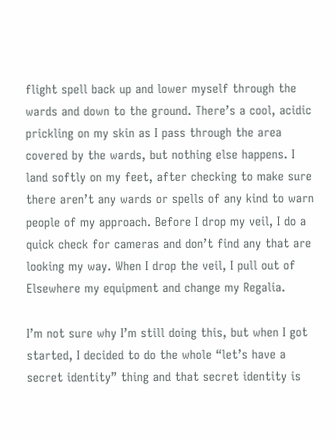flight spell back up and lower myself through the wards and down to the ground. There’s a cool, acidic prickling on my skin as I pass through the area covered by the wards, but nothing else happens. I land softly on my feet, after checking to make sure there aren’t any wards or spells of any kind to warn people of my approach. Before I drop my veil, I do a quick check for cameras and don’t find any that are looking my way. When I drop the veil, I pull out of Elsewhere my equipment and change my Regalia.

I’m not sure why I’m still doing this, but when I got started, I decided to do the whole “let’s have a secret identity” thing and that secret identity is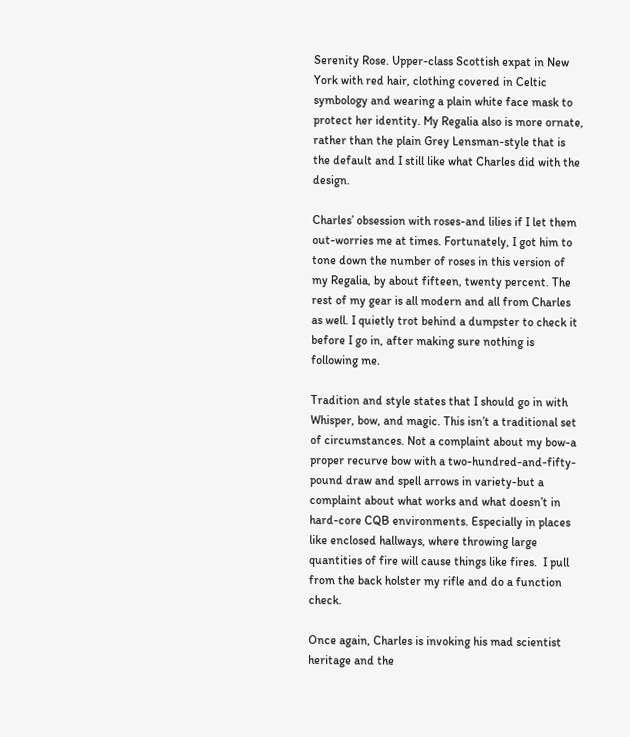Serenity Rose. Upper-class Scottish expat in New York with red hair, clothing covered in Celtic symbology and wearing a plain white face mask to protect her identity. My Regalia also is more ornate, rather than the plain Grey Lensman-style that is the default and I still like what Charles did with the design.

Charles’ obsession with roses-and lilies if I let them out-worries me at times. Fortunately, I got him to tone down the number of roses in this version of my Regalia, by about fifteen, twenty percent. The rest of my gear is all modern and all from Charles as well. I quietly trot behind a dumpster to check it before I go in, after making sure nothing is following me.

Tradition and style states that I should go in with Whisper, bow, and magic. This isn’t a traditional set of circumstances. Not a complaint about my bow-a proper recurve bow with a two-hundred-and-fifty-pound draw and spell arrows in variety-but a complaint about what works and what doesn’t in hard-core CQB environments. Especially in places like enclosed hallways, where throwing large quantities of fire will cause things like fires.  I pull from the back holster my rifle and do a function check.

Once again, Charles is invoking his mad scientist heritage and the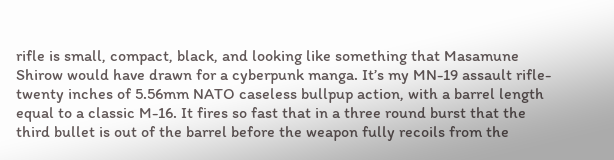rifle is small, compact, black, and looking like something that Masamune Shirow would have drawn for a cyberpunk manga. It’s my MN-19 assault rifle-twenty inches of 5.56mm NATO caseless bullpup action, with a barrel length equal to a classic M-16. It fires so fast that in a three round burst that the third bullet is out of the barrel before the weapon fully recoils from the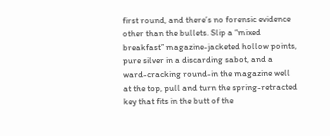first round, and there’s no forensic evidence other than the bullets. Slip a “mixed breakfast” magazine-jacketed hollow points, pure silver in a discarding sabot, and a ward-cracking round-in the magazine well at the top, pull and turn the spring-retracted key that fits in the butt of the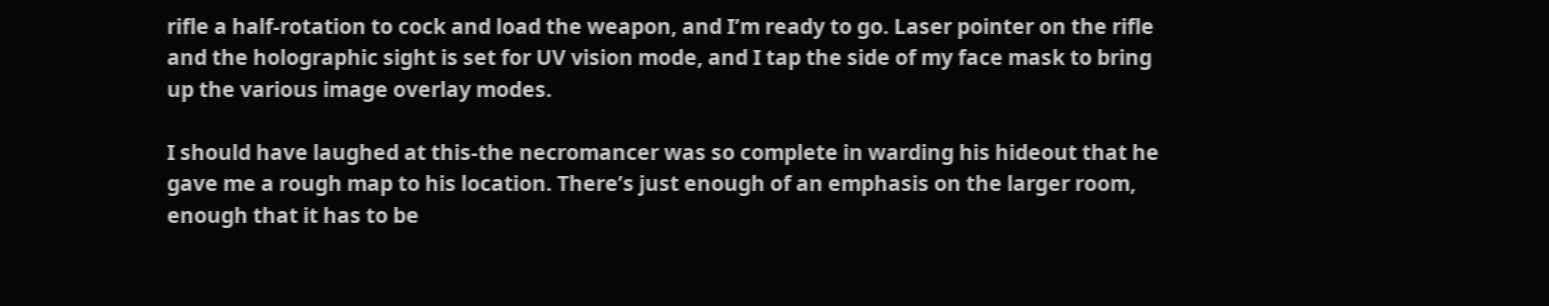rifle a half-rotation to cock and load the weapon, and I’m ready to go. Laser pointer on the rifle and the holographic sight is set for UV vision mode, and I tap the side of my face mask to bring up the various image overlay modes.

I should have laughed at this-the necromancer was so complete in warding his hideout that he gave me a rough map to his location. There’s just enough of an emphasis on the larger room, enough that it has to be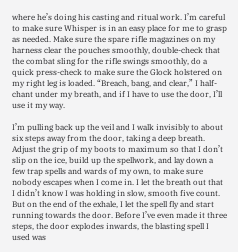where he’s doing his casting and ritual work. I’m careful to make sure Whisper is in an easy place for me to grasp as needed. Make sure the spare rifle magazines on my harness clear the pouches smoothly, double-check that the combat sling for the rifle swings smoothly, do a quick press-check to make sure the Glock holstered on my right leg is loaded. “Breach, bang, and clear,” I half-chant under my breath, and if I have to use the door, I’ll use it my way.

I’m pulling back up the veil and I walk invisibly to about six steps away from the door, taking a deep breath. Adjust the grip of my boots to maximum so that I don’t slip on the ice, build up the spellwork, and lay down a few trap spells and wards of my own, to make sure nobody escapes when I come in. I let the breath out that I didn’t know I was holding in slow, smooth five count. But on the end of the exhale, I let the spell fly and start running towards the door. Before I’ve even made it three steps, the door explodes inwards, the blasting spell I used was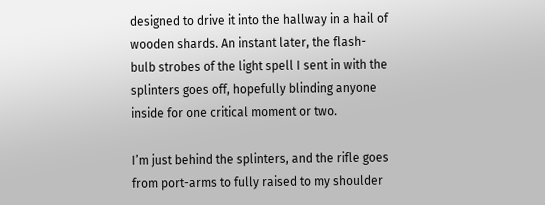designed to drive it into the hallway in a hail of wooden shards. An instant later, the flash-bulb strobes of the light spell I sent in with the splinters goes off, hopefully blinding anyone inside for one critical moment or two.

I’m just behind the splinters, and the rifle goes from port-arms to fully raised to my shoulder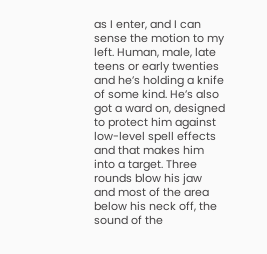as I enter, and I can sense the motion to my left. Human, male, late teens or early twenties and he’s holding a knife of some kind. He’s also got a ward on, designed to protect him against low-level spell effects and that makes him into a target. Three rounds blow his jaw and most of the area below his neck off, the sound of the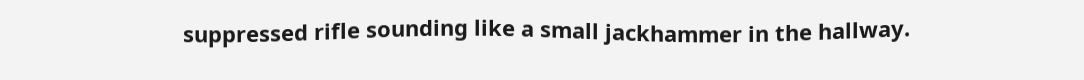suppressed rifle sounding like a small jackhammer in the hallway.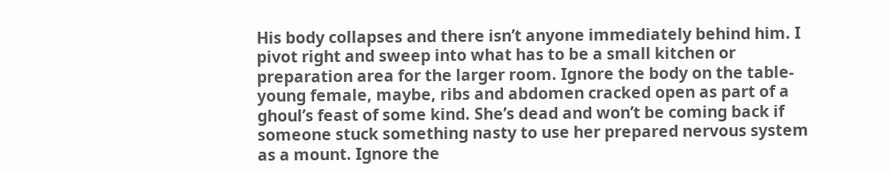His body collapses and there isn’t anyone immediately behind him. I pivot right and sweep into what has to be a small kitchen or preparation area for the larger room. Ignore the body on the table-young female, maybe, ribs and abdomen cracked open as part of a ghoul’s feast of some kind. She’s dead and won’t be coming back if someone stuck something nasty to use her prepared nervous system as a mount. Ignore the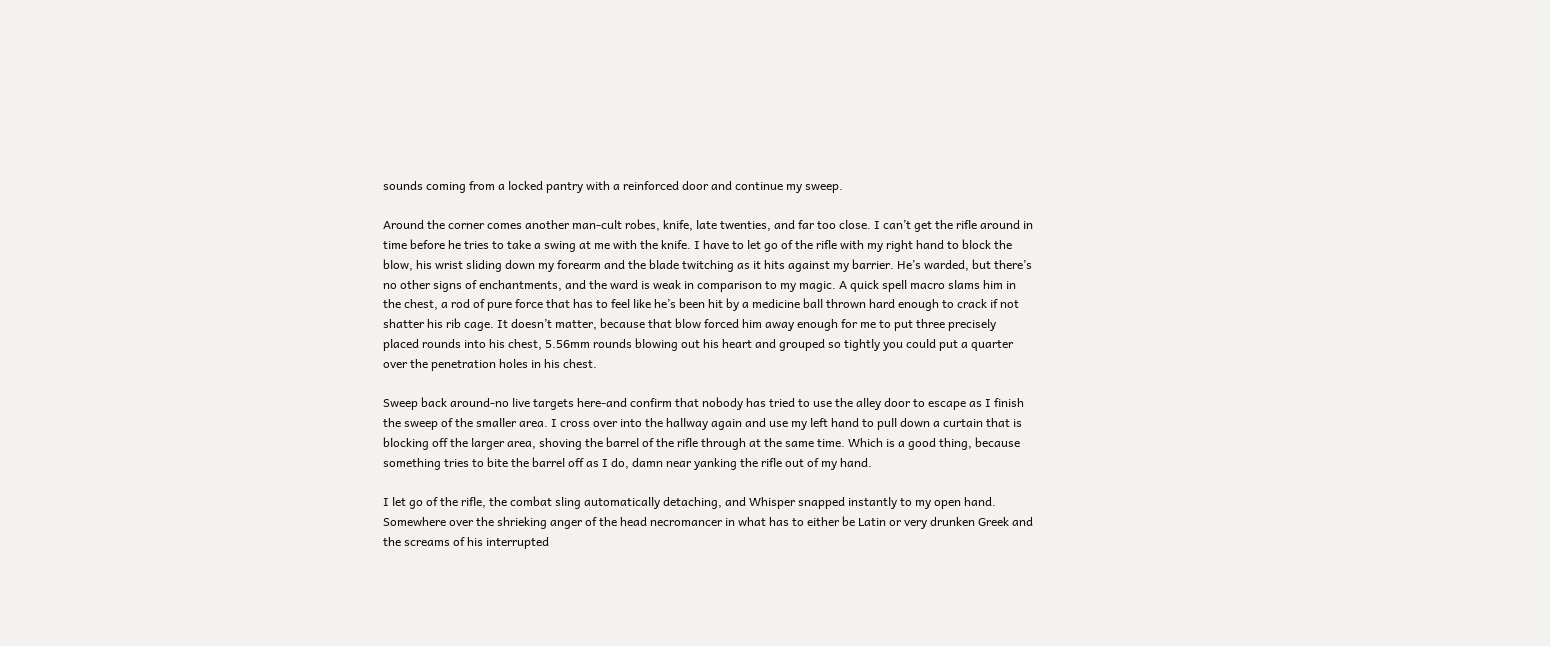sounds coming from a locked pantry with a reinforced door and continue my sweep.

Around the corner comes another man-cult robes, knife, late twenties, and far too close. I can’t get the rifle around in time before he tries to take a swing at me with the knife. I have to let go of the rifle with my right hand to block the blow, his wrist sliding down my forearm and the blade twitching as it hits against my barrier. He’s warded, but there’s no other signs of enchantments, and the ward is weak in comparison to my magic. A quick spell macro slams him in the chest, a rod of pure force that has to feel like he’s been hit by a medicine ball thrown hard enough to crack if not shatter his rib cage. It doesn’t matter, because that blow forced him away enough for me to put three precisely placed rounds into his chest, 5.56mm rounds blowing out his heart and grouped so tightly you could put a quarter over the penetration holes in his chest.

Sweep back around-no live targets here-and confirm that nobody has tried to use the alley door to escape as I finish the sweep of the smaller area. I cross over into the hallway again and use my left hand to pull down a curtain that is blocking off the larger area, shoving the barrel of the rifle through at the same time. Which is a good thing, because something tries to bite the barrel off as I do, damn near yanking the rifle out of my hand.

I let go of the rifle, the combat sling automatically detaching, and Whisper snapped instantly to my open hand. Somewhere over the shrieking anger of the head necromancer in what has to either be Latin or very drunken Greek and the screams of his interrupted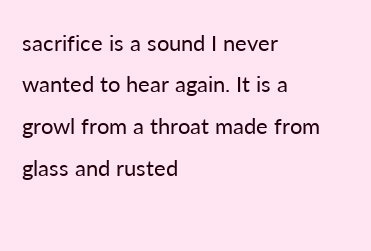sacrifice is a sound I never wanted to hear again. It is a growl from a throat made from glass and rusted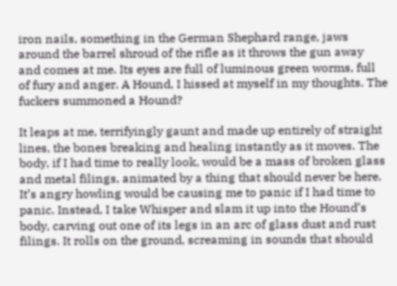iron nails, something in the German Shephard range, jaws around the barrel shroud of the rifle as it throws the gun away and comes at me. Its eyes are full of luminous green worms, full of fury and anger. A Hound, I hissed at myself in my thoughts. The fuckers summoned a Hound?

It leaps at me, terrifyingly gaunt and made up entirely of straight lines, the bones breaking and healing instantly as it moves. The body, if I had time to really look, would be a mass of broken glass and metal filings, animated by a thing that should never be here. It’s angry howling would be causing me to panic if I had time to panic. Instead, I take Whisper and slam it up into the Hound’s body, carving out one of its legs in an arc of glass dust and rust filings. It rolls on the ground, screaming in sounds that should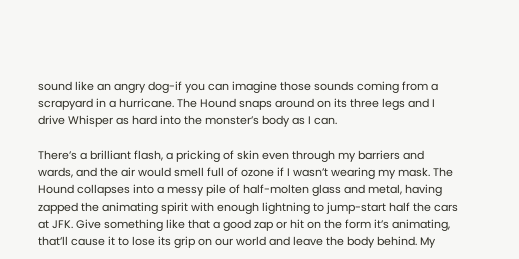sound like an angry dog-if you can imagine those sounds coming from a scrapyard in a hurricane. The Hound snaps around on its three legs and I drive Whisper as hard into the monster’s body as I can.

There’s a brilliant flash, a pricking of skin even through my barriers and wards, and the air would smell full of ozone if I wasn’t wearing my mask. The Hound collapses into a messy pile of half-molten glass and metal, having zapped the animating spirit with enough lightning to jump-start half the cars at JFK. Give something like that a good zap or hit on the form it’s animating, that’ll cause it to lose its grip on our world and leave the body behind. My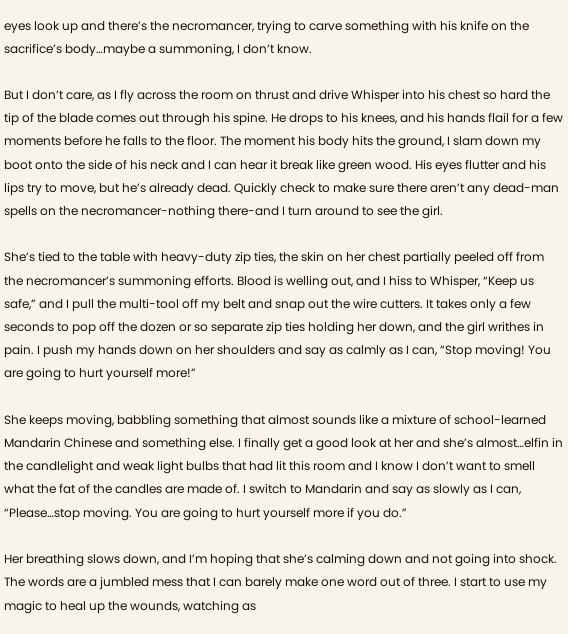eyes look up and there’s the necromancer, trying to carve something with his knife on the sacrifice’s body…maybe a summoning, I don’t know.

But I don’t care, as I fly across the room on thrust and drive Whisper into his chest so hard the tip of the blade comes out through his spine. He drops to his knees, and his hands flail for a few moments before he falls to the floor. The moment his body hits the ground, I slam down my boot onto the side of his neck and I can hear it break like green wood. His eyes flutter and his lips try to move, but he’s already dead. Quickly check to make sure there aren’t any dead-man spells on the necromancer-nothing there-and I turn around to see the girl.

She’s tied to the table with heavy-duty zip ties, the skin on her chest partially peeled off from the necromancer’s summoning efforts. Blood is welling out, and I hiss to Whisper, “Keep us safe,” and I pull the multi-tool off my belt and snap out the wire cutters. It takes only a few seconds to pop off the dozen or so separate zip ties holding her down, and the girl writhes in pain. I push my hands down on her shoulders and say as calmly as I can, “Stop moving! You are going to hurt yourself more!”

She keeps moving, babbling something that almost sounds like a mixture of school-learned Mandarin Chinese and something else. I finally get a good look at her and she’s almost…elfin in the candlelight and weak light bulbs that had lit this room and I know I don’t want to smell what the fat of the candles are made of. I switch to Mandarin and say as slowly as I can, “Please…stop moving. You are going to hurt yourself more if you do.”

Her breathing slows down, and I’m hoping that she’s calming down and not going into shock. The words are a jumbled mess that I can barely make one word out of three. I start to use my magic to heal up the wounds, watching as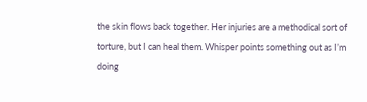the skin flows back together. Her injuries are a methodical sort of torture, but I can heal them. Whisper points something out as I’m doing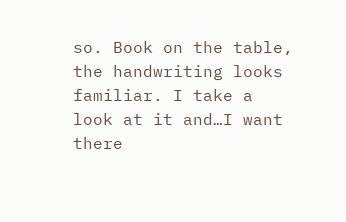so. Book on the table, the handwriting looks familiar. I take a look at it and…I want there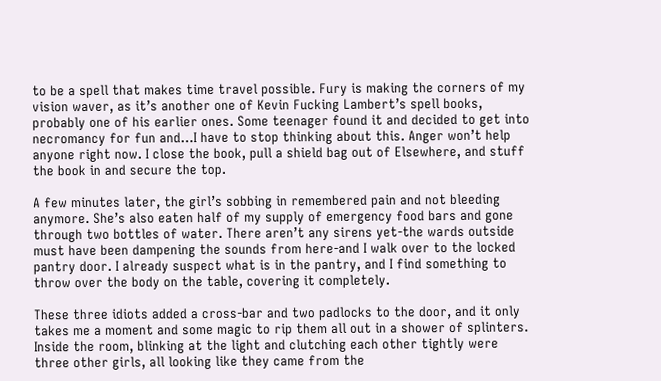to be a spell that makes time travel possible. Fury is making the corners of my vision waver, as it’s another one of Kevin Fucking Lambert’s spell books, probably one of his earlier ones. Some teenager found it and decided to get into necromancy for fun and…I have to stop thinking about this. Anger won’t help anyone right now. I close the book, pull a shield bag out of Elsewhere, and stuff the book in and secure the top.

A few minutes later, the girl’s sobbing in remembered pain and not bleeding anymore. She’s also eaten half of my supply of emergency food bars and gone through two bottles of water. There aren’t any sirens yet-the wards outside must have been dampening the sounds from here-and I walk over to the locked pantry door. I already suspect what is in the pantry, and I find something to throw over the body on the table, covering it completely.

These three idiots added a cross-bar and two padlocks to the door, and it only takes me a moment and some magic to rip them all out in a shower of splinters. Inside the room, blinking at the light and clutching each other tightly were three other girls, all looking like they came from the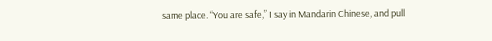same place. “You are safe,” I say in Mandarin Chinese, and pull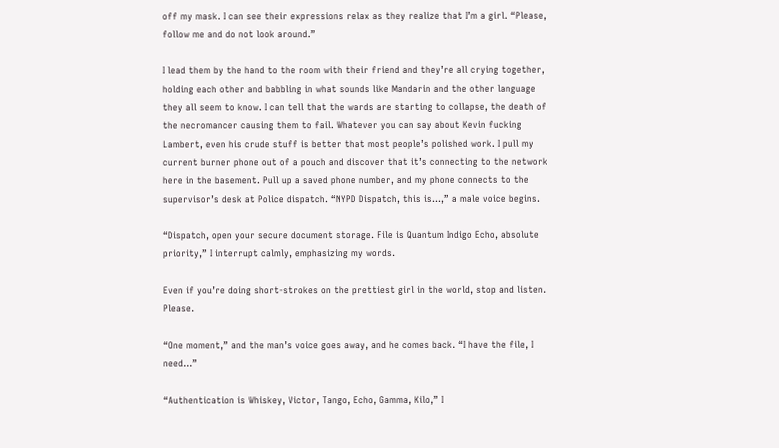off my mask. I can see their expressions relax as they realize that I’m a girl. “Please, follow me and do not look around.”

I lead them by the hand to the room with their friend and they’re all crying together, holding each other and babbling in what sounds like Mandarin and the other language they all seem to know. I can tell that the wards are starting to collapse, the death of the necromancer causing them to fail. Whatever you can say about Kevin fucking Lambert, even his crude stuff is better that most people’s polished work. I pull my current burner phone out of a pouch and discover that it’s connecting to the network here in the basement. Pull up a saved phone number, and my phone connects to the supervisor’s desk at Police dispatch. “NYPD Dispatch, this is…,” a male voice begins.

“Dispatch, open your secure document storage. File is Quantum Indigo Echo, absolute priority,” I interrupt calmly, emphasizing my words.

Even if you’re doing short-strokes on the prettiest girl in the world, stop and listen. Please.

“One moment,” and the man’s voice goes away, and he comes back. “I have the file, I need…”

“Authentication is Whiskey, Victor, Tango, Echo, Gamma, Kilo,” I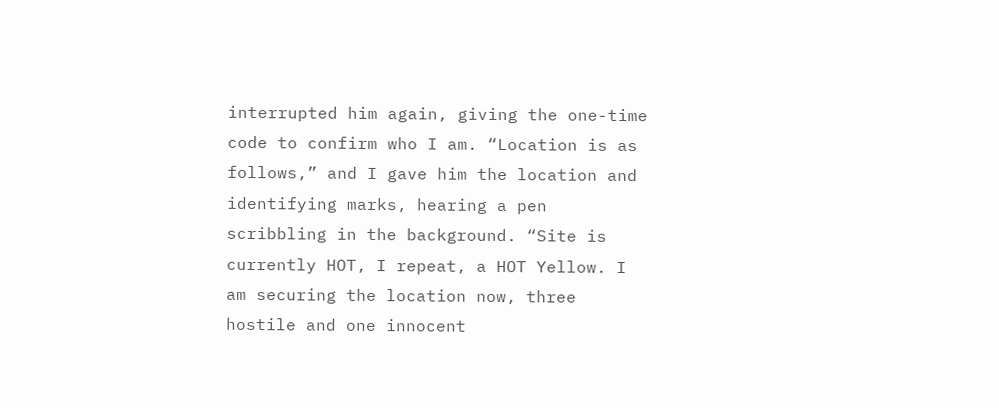interrupted him again, giving the one-time code to confirm who I am. “Location is as follows,” and I gave him the location and identifying marks, hearing a pen scribbling in the background. “Site is currently HOT, I repeat, a HOT Yellow. I am securing the location now, three hostile and one innocent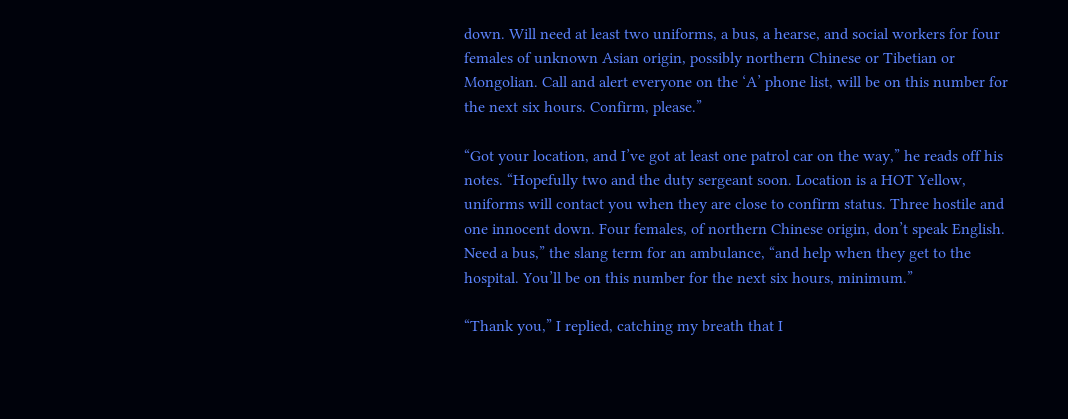down. Will need at least two uniforms, a bus, a hearse, and social workers for four females of unknown Asian origin, possibly northern Chinese or Tibetian or Mongolian. Call and alert everyone on the ‘A’ phone list, will be on this number for the next six hours. Confirm, please.”

“Got your location, and I’ve got at least one patrol car on the way,” he reads off his notes. “Hopefully two and the duty sergeant soon. Location is a HOT Yellow, uniforms will contact you when they are close to confirm status. Three hostile and one innocent down. Four females, of northern Chinese origin, don’t speak English. Need a bus,” the slang term for an ambulance, “and help when they get to the hospital. You’ll be on this number for the next six hours, minimum.”

“Thank you,” I replied, catching my breath that I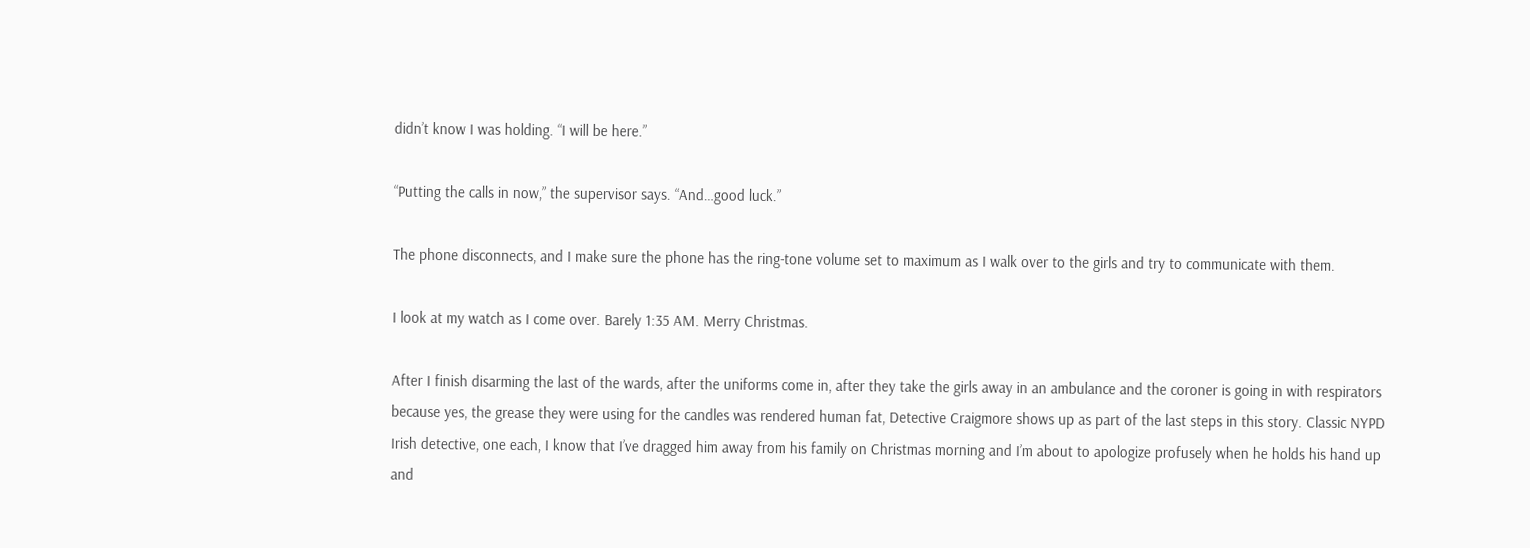didn’t know I was holding. “I will be here.”

“Putting the calls in now,” the supervisor says. “And…good luck.”

The phone disconnects, and I make sure the phone has the ring-tone volume set to maximum as I walk over to the girls and try to communicate with them.

I look at my watch as I come over. Barely 1:35 AM. Merry Christmas.

After I finish disarming the last of the wards, after the uniforms come in, after they take the girls away in an ambulance and the coroner is going in with respirators because yes, the grease they were using for the candles was rendered human fat, Detective Craigmore shows up as part of the last steps in this story. Classic NYPD Irish detective, one each, I know that I’ve dragged him away from his family on Christmas morning and I’m about to apologize profusely when he holds his hand up and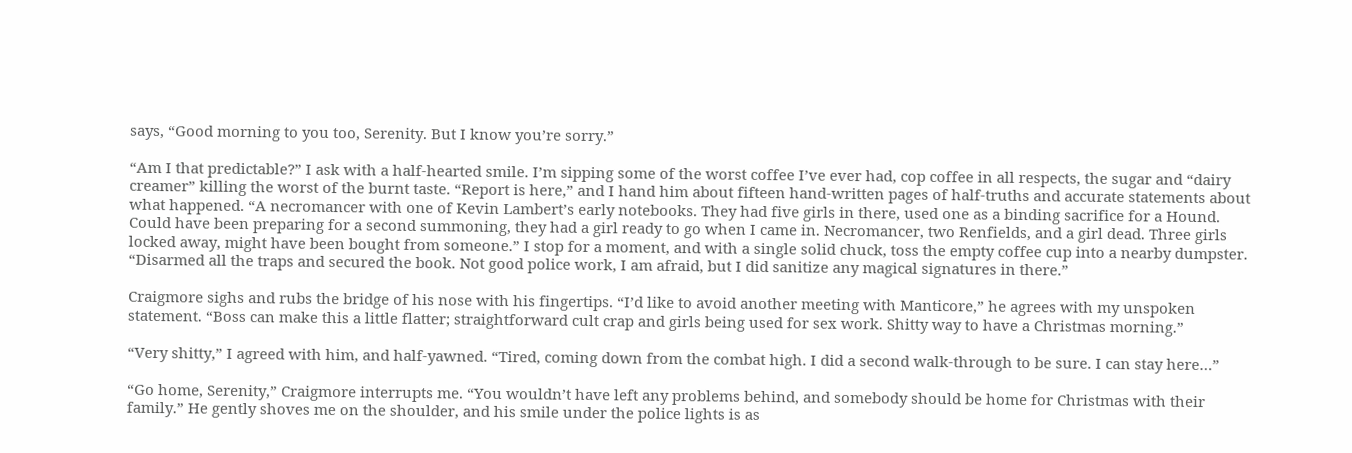says, “Good morning to you too, Serenity. But I know you’re sorry.”

“Am I that predictable?” I ask with a half-hearted smile. I’m sipping some of the worst coffee I’ve ever had, cop coffee in all respects, the sugar and “dairy creamer” killing the worst of the burnt taste. “Report is here,” and I hand him about fifteen hand-written pages of half-truths and accurate statements about what happened. “A necromancer with one of Kevin Lambert’s early notebooks. They had five girls in there, used one as a binding sacrifice for a Hound. Could have been preparing for a second summoning, they had a girl ready to go when I came in. Necromancer, two Renfields, and a girl dead. Three girls locked away, might have been bought from someone.” I stop for a moment, and with a single solid chuck, toss the empty coffee cup into a nearby dumpster. “Disarmed all the traps and secured the book. Not good police work, I am afraid, but I did sanitize any magical signatures in there.”

Craigmore sighs and rubs the bridge of his nose with his fingertips. “I’d like to avoid another meeting with Manticore,” he agrees with my unspoken statement. “Boss can make this a little flatter; straightforward cult crap and girls being used for sex work. Shitty way to have a Christmas morning.”

“Very shitty,” I agreed with him, and half-yawned. “Tired, coming down from the combat high. I did a second walk-through to be sure. I can stay here…”

“Go home, Serenity,” Craigmore interrupts me. “You wouldn’t have left any problems behind, and somebody should be home for Christmas with their family.” He gently shoves me on the shoulder, and his smile under the police lights is as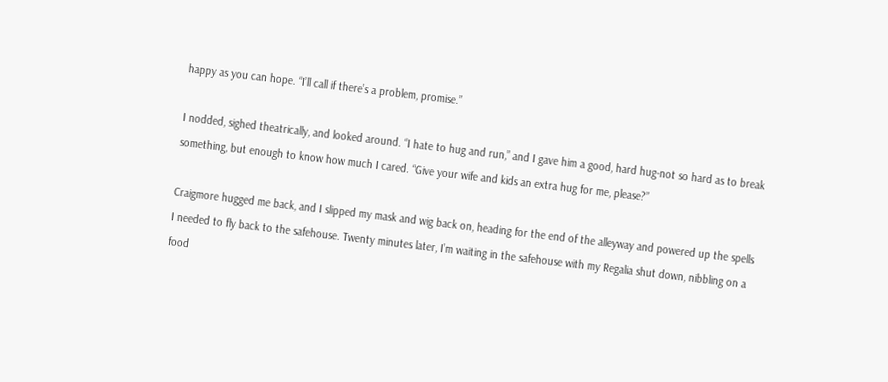happy as you can hope. “I’ll call if there’s a problem, promise.”

I nodded, sighed theatrically, and looked around. “I hate to hug and run,” and I gave him a good, hard hug-not so hard as to break something, but enough to know how much I cared. “Give your wife and kids an extra hug for me, please?”

Craigmore hugged me back, and I slipped my mask and wig back on, heading for the end of the alleyway and powered up the spells I needed to fly back to the safehouse. Twenty minutes later, I’m waiting in the safehouse with my Regalia shut down, nibbling on a food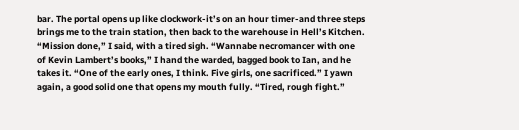bar. The portal opens up like clockwork-it’s on an hour timer-and three steps brings me to the train station, then back to the warehouse in Hell’s Kitchen. “Mission done,” I said, with a tired sigh. “Wannabe necromancer with one of Kevin Lambert’s books,” I hand the warded, bagged book to Ian, and he takes it. “One of the early ones, I think. Five girls, one sacrificed.” I yawn again, a good solid one that opens my mouth fully. “Tired, rough fight.”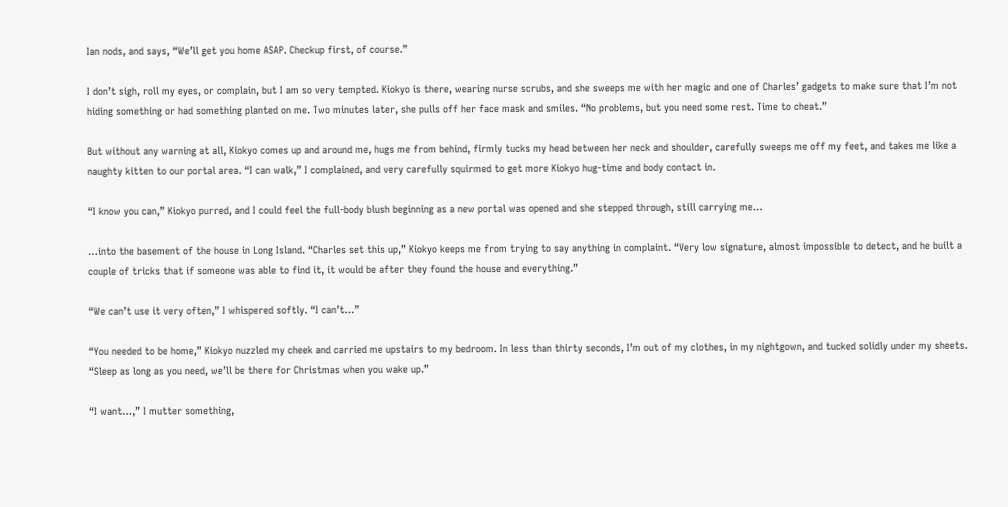Ian nods, and says, “We’ll get you home ASAP. Checkup first, of course.”

I don’t sigh, roll my eyes, or complain, but I am so very tempted. Kiokyo is there, wearing nurse scrubs, and she sweeps me with her magic and one of Charles’ gadgets to make sure that I’m not hiding something or had something planted on me. Two minutes later, she pulls off her face mask and smiles. “No problems, but you need some rest. Time to cheat.”

But without any warning at all, Kiokyo comes up and around me, hugs me from behind, firmly tucks my head between her neck and shoulder, carefully sweeps me off my feet, and takes me like a naughty kitten to our portal area. “I can walk,” I complained, and very carefully squirmed to get more Kiokyo hug-time and body contact in.

“I know you can,” Kiokyo purred, and I could feel the full-body blush beginning as a new portal was opened and she stepped through, still carrying me…

…into the basement of the house in Long Island. “Charles set this up,” Kiokyo keeps me from trying to say anything in complaint. “Very low signature, almost impossible to detect, and he built a couple of tricks that if someone was able to find it, it would be after they found the house and everything.”

“We can’t use it very often,” I whispered softly. “I can’t…”

“You needed to be home,” Kiokyo nuzzled my cheek and carried me upstairs to my bedroom. In less than thirty seconds, I’m out of my clothes, in my nightgown, and tucked solidly under my sheets. “Sleep as long as you need, we’ll be there for Christmas when you wake up.”

“I want…,” I mutter something,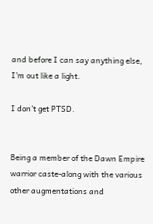and before I can say anything else, I’m out like a light.

I don’t get PTSD.


Being a member of the Dawn Empire warrior caste-along with the various other augmentations and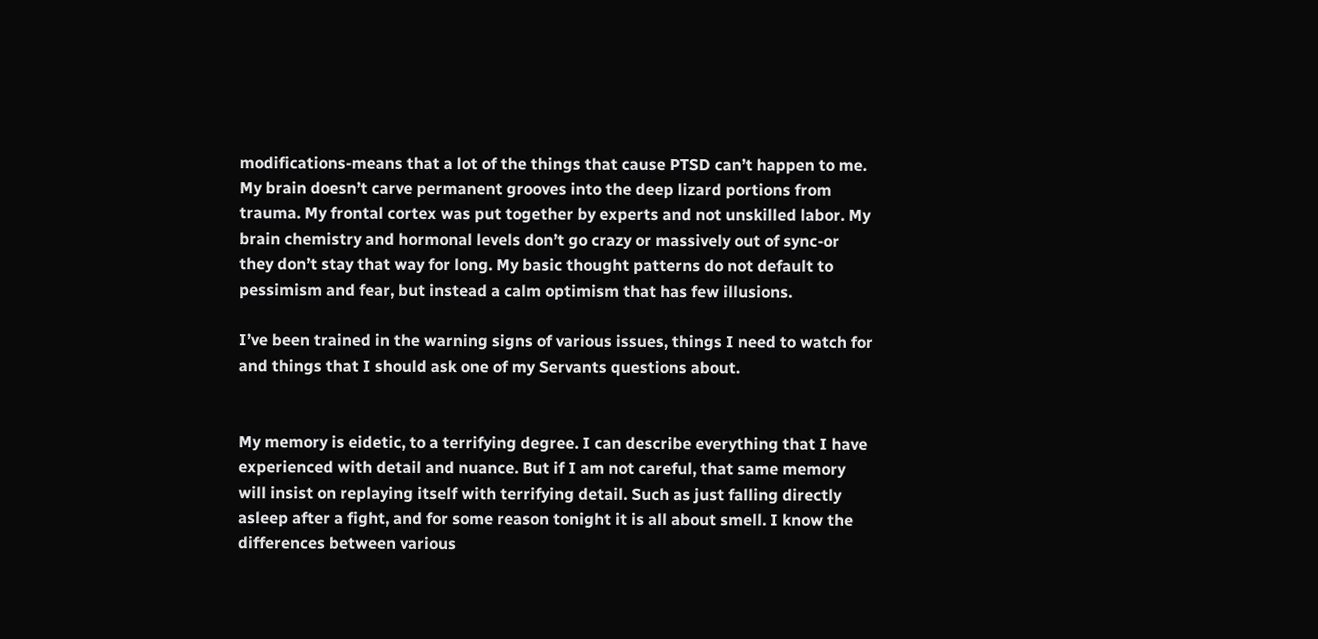modifications-means that a lot of the things that cause PTSD can’t happen to me. My brain doesn’t carve permanent grooves into the deep lizard portions from trauma. My frontal cortex was put together by experts and not unskilled labor. My brain chemistry and hormonal levels don’t go crazy or massively out of sync-or they don’t stay that way for long. My basic thought patterns do not default to pessimism and fear, but instead a calm optimism that has few illusions.

I’ve been trained in the warning signs of various issues, things I need to watch for and things that I should ask one of my Servants questions about.


My memory is eidetic, to a terrifying degree. I can describe everything that I have experienced with detail and nuance. But if I am not careful, that same memory will insist on replaying itself with terrifying detail. Such as just falling directly asleep after a fight, and for some reason tonight it is all about smell. I know the differences between various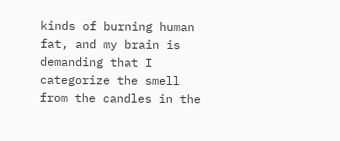kinds of burning human fat, and my brain is demanding that I categorize the smell from the candles in the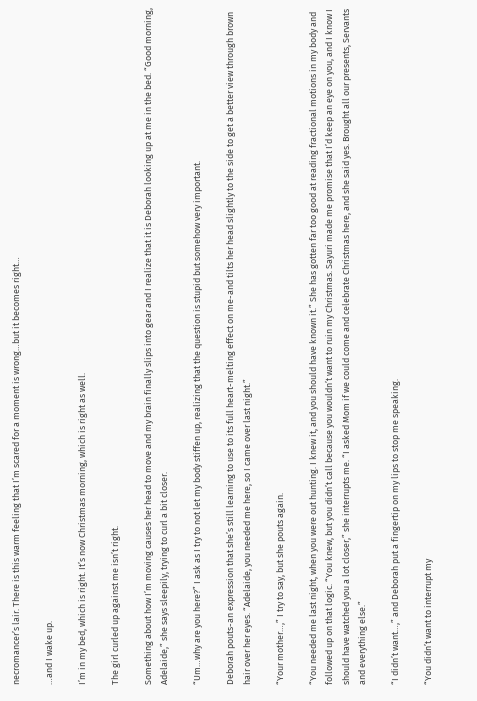necromancer’s lair. There is this warm feeling that I’m scared for a moment is wrong…but it becomes right…

…and I wake up.

I’m in my bed, which is right. It’s now Christmas morning, which is right as well.

The girl curled up against me isn’t right.

Something about how I’m moving causes her head to move and my brain finally slips into gear and I realize that it is Deborah looking up at me in the bed. “Good morning, Adelaide,” she says sleepily, trying to curl a bit closer.

“Um…why are you here?” I ask as I try to not let my body stiffen up, realizing that the question is stupid but somehow very important.

Deborah pouts-an expression that she’s still learning to use to its full heart-melting effect on me-and tilts her head slightly to the side to get a better view through brown hair over her eyes. “Adelaide, you needed me here, so I came over last night.”

“Your mother…,” I try to say, but she pouts again.

“You needed me last night, when you were out hunting. I knew it, and you should have known it.” She has gotten far too good at reading fractional motions in my body and followed up on that logic. “You knew, but you didn’t call because you wouldn’t want to ruin my Christmas. Sayuri made me promise that I’d keep an eye on you, and I know I should have watched you a lot closer,” she interrupts me. “I asked Mom if we could come and celebrate Christmas here, and she said yes. Brought all our presents, Servants and everything else.”

“I didn’t want…,” and Deborah put a fingertip on my lips to stop me speaking.

“You didn’t want to interrupt my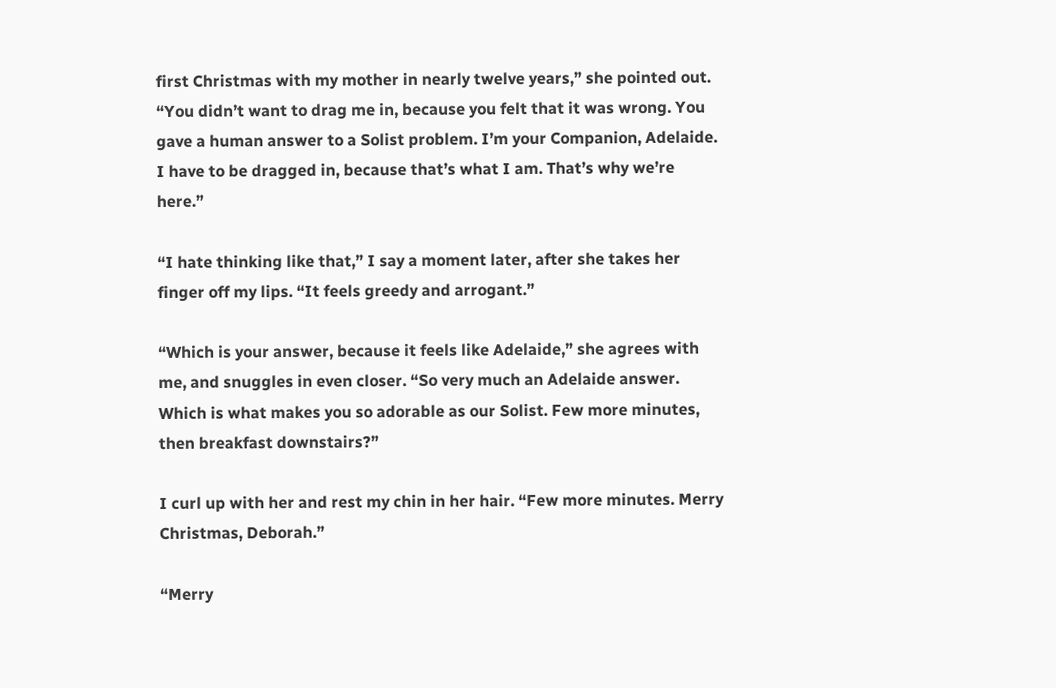first Christmas with my mother in nearly twelve years,” she pointed out. “You didn’t want to drag me in, because you felt that it was wrong. You gave a human answer to a Solist problem. I’m your Companion, Adelaide. I have to be dragged in, because that’s what I am. That’s why we’re here.”

“I hate thinking like that,” I say a moment later, after she takes her finger off my lips. “It feels greedy and arrogant.”

“Which is your answer, because it feels like Adelaide,” she agrees with me, and snuggles in even closer. “So very much an Adelaide answer. Which is what makes you so adorable as our Solist. Few more minutes, then breakfast downstairs?”

I curl up with her and rest my chin in her hair. “Few more minutes. Merry Christmas, Deborah.”

“Merry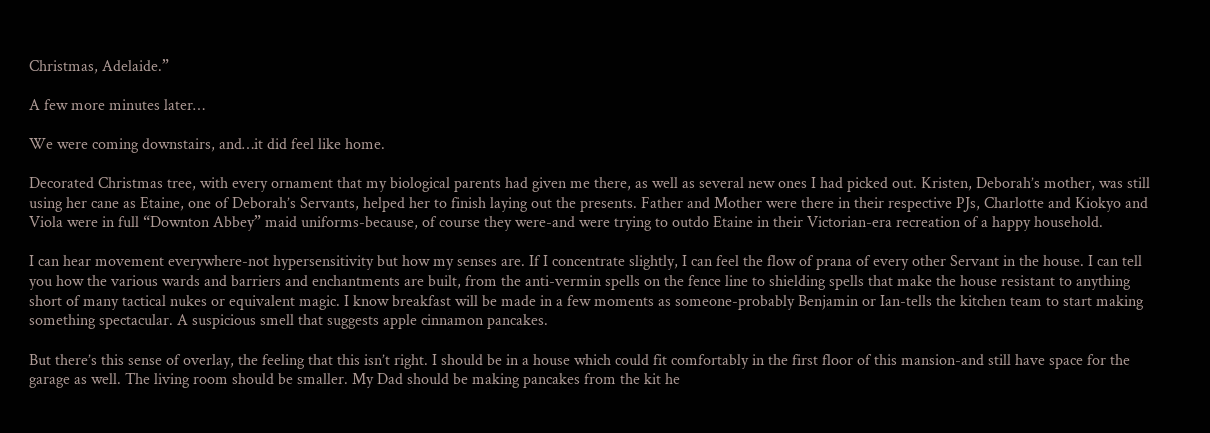Christmas, Adelaide.”

A few more minutes later…

We were coming downstairs, and…it did feel like home.

Decorated Christmas tree, with every ornament that my biological parents had given me there, as well as several new ones I had picked out. Kristen, Deborah’s mother, was still using her cane as Etaine, one of Deborah’s Servants, helped her to finish laying out the presents. Father and Mother were there in their respective PJs, Charlotte and Kiokyo and Viola were in full “Downton Abbey” maid uniforms-because, of course they were-and were trying to outdo Etaine in their Victorian-era recreation of a happy household.

I can hear movement everywhere-not hypersensitivity but how my senses are. If I concentrate slightly, I can feel the flow of prana of every other Servant in the house. I can tell you how the various wards and barriers and enchantments are built, from the anti-vermin spells on the fence line to shielding spells that make the house resistant to anything short of many tactical nukes or equivalent magic. I know breakfast will be made in a few moments as someone-probably Benjamin or Ian-tells the kitchen team to start making something spectacular. A suspicious smell that suggests apple cinnamon pancakes.

But there’s this sense of overlay, the feeling that this isn’t right. I should be in a house which could fit comfortably in the first floor of this mansion-and still have space for the garage as well. The living room should be smaller. My Dad should be making pancakes from the kit he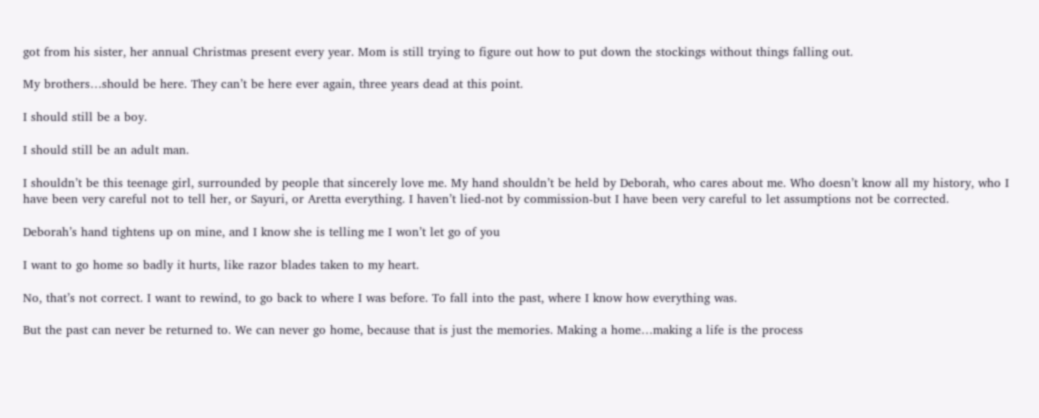got from his sister, her annual Christmas present every year. Mom is still trying to figure out how to put down the stockings without things falling out.

My brothers…should be here. They can’t be here ever again, three years dead at this point.

I should still be a boy.

I should still be an adult man.

I shouldn’t be this teenage girl, surrounded by people that sincerely love me. My hand shouldn’t be held by Deborah, who cares about me. Who doesn’t know all my history, who I have been very careful not to tell her, or Sayuri, or Aretta everything. I haven’t lied-not by commission-but I have been very careful to let assumptions not be corrected.

Deborah’s hand tightens up on mine, and I know she is telling me I won’t let go of you

I want to go home so badly it hurts, like razor blades taken to my heart.

No, that’s not correct. I want to rewind, to go back to where I was before. To fall into the past, where I know how everything was.

But the past can never be returned to. We can never go home, because that is just the memories. Making a home…making a life is the process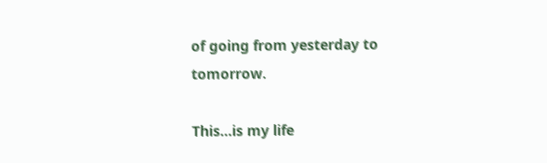of going from yesterday to tomorrow.

This…is my life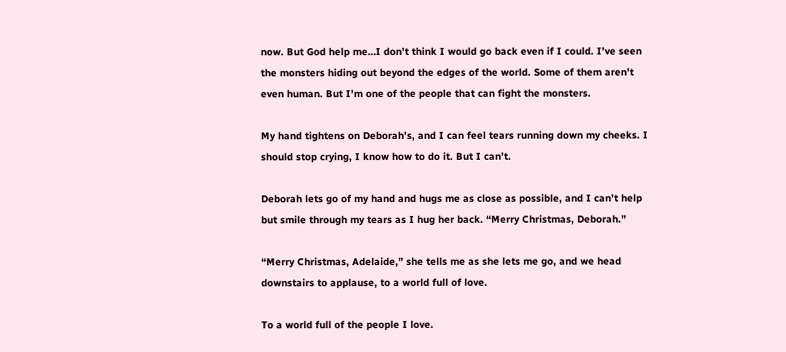now. But God help me…I don’t think I would go back even if I could. I’ve seen the monsters hiding out beyond the edges of the world. Some of them aren’t even human. But I’m one of the people that can fight the monsters.

My hand tightens on Deborah’s, and I can feel tears running down my cheeks. I should stop crying, I know how to do it. But I can’t.

Deborah lets go of my hand and hugs me as close as possible, and I can’t help but smile through my tears as I hug her back. “Merry Christmas, Deborah.”

“Merry Christmas, Adelaide,” she tells me as she lets me go, and we head downstairs to applause, to a world full of love.

To a world full of the people I love.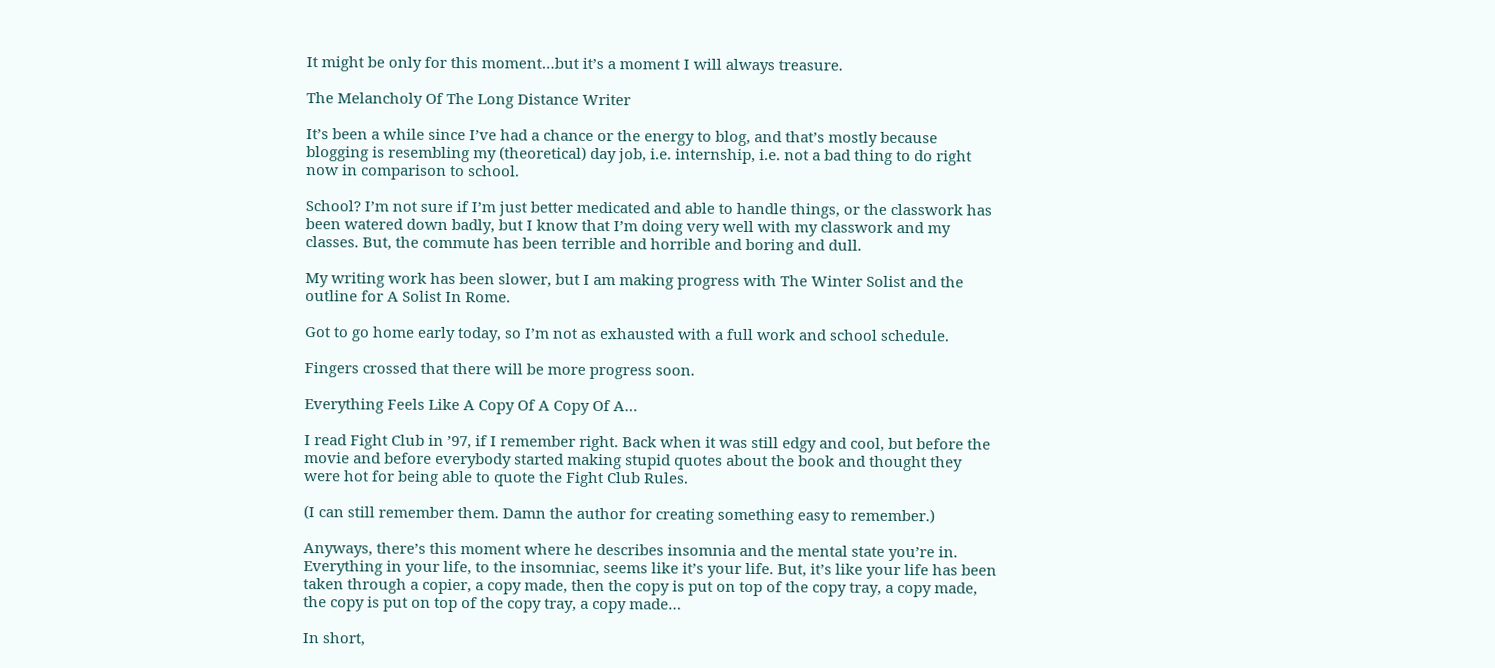It might be only for this moment…but it’s a moment I will always treasure.

The Melancholy Of The Long Distance Writer

It’s been a while since I’ve had a chance or the energy to blog, and that’s mostly because blogging is resembling my (theoretical) day job, i.e. internship, i.e. not a bad thing to do right now in comparison to school.

School? I’m not sure if I’m just better medicated and able to handle things, or the classwork has been watered down badly, but I know that I’m doing very well with my classwork and my classes. But, the commute has been terrible and horrible and boring and dull.

My writing work has been slower, but I am making progress with The Winter Solist and the outline for A Solist In Rome.

Got to go home early today, so I’m not as exhausted with a full work and school schedule.

Fingers crossed that there will be more progress soon.

Everything Feels Like A Copy Of A Copy Of A…

I read Fight Club in ’97, if I remember right. Back when it was still edgy and cool, but before the movie and before everybody started making stupid quotes about the book and thought they were hot for being able to quote the Fight Club Rules.

(I can still remember them. Damn the author for creating something easy to remember.)

Anyways, there’s this moment where he describes insomnia and the mental state you’re in. Everything in your life, to the insomniac, seems like it’s your life. But, it’s like your life has been taken through a copier, a copy made, then the copy is put on top of the copy tray, a copy made, the copy is put on top of the copy tray, a copy made…

In short,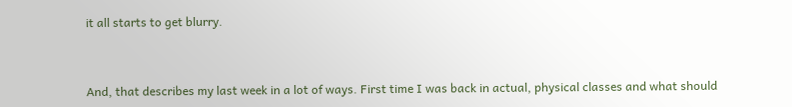it all starts to get blurry.



And, that describes my last week in a lot of ways. First time I was back in actual, physical classes and what should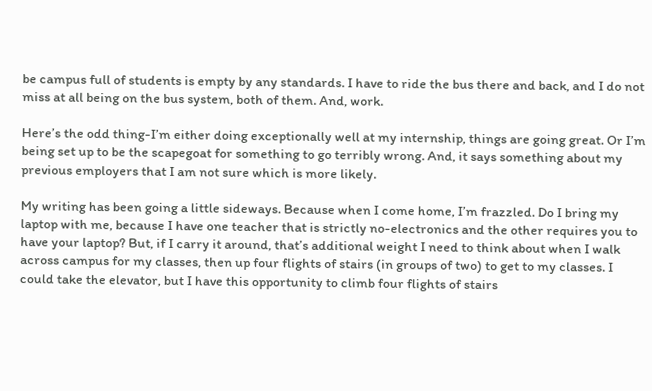be campus full of students is empty by any standards. I have to ride the bus there and back, and I do not miss at all being on the bus system, both of them. And, work.

Here’s the odd thing-I’m either doing exceptionally well at my internship, things are going great. Or I’m being set up to be the scapegoat for something to go terribly wrong. And, it says something about my previous employers that I am not sure which is more likely.

My writing has been going a little sideways. Because when I come home, I’m frazzled. Do I bring my laptop with me, because I have one teacher that is strictly no-electronics and the other requires you to have your laptop? But, if I carry it around, that’s additional weight I need to think about when I walk across campus for my classes, then up four flights of stairs (in groups of two) to get to my classes. I could take the elevator, but I have this opportunity to climb four flights of stairs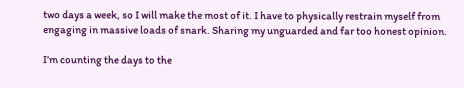two days a week, so I will make the most of it. I have to physically restrain myself from engaging in massive loads of snark. Sharing my unguarded and far too honest opinion.

I’m counting the days to the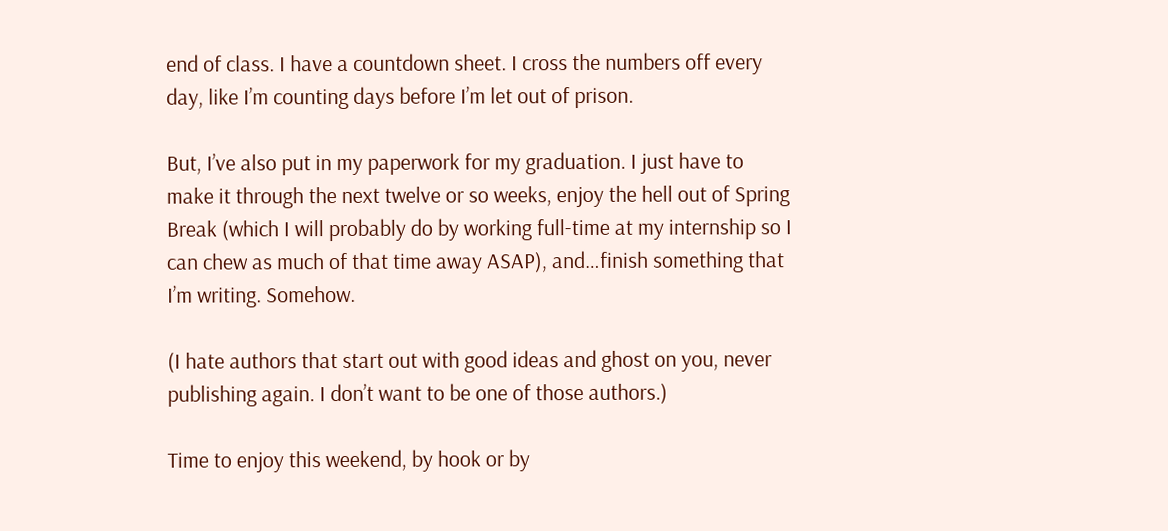end of class. I have a countdown sheet. I cross the numbers off every day, like I’m counting days before I’m let out of prison.

But, I’ve also put in my paperwork for my graduation. I just have to make it through the next twelve or so weeks, enjoy the hell out of Spring Break (which I will probably do by working full-time at my internship so I can chew as much of that time away ASAP), and…finish something that I’m writing. Somehow.

(I hate authors that start out with good ideas and ghost on you, never publishing again. I don’t want to be one of those authors.)

Time to enjoy this weekend, by hook or by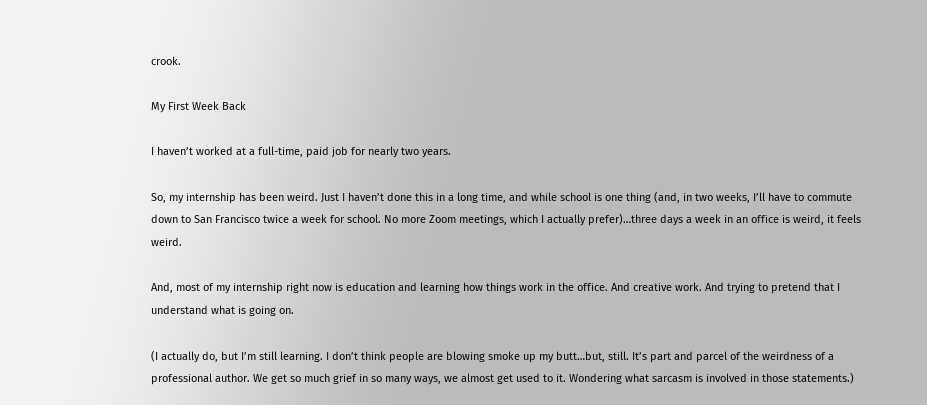crook.

My First Week Back

I haven’t worked at a full-time, paid job for nearly two years.

So, my internship has been weird. Just I haven’t done this in a long time, and while school is one thing (and, in two weeks, I’ll have to commute down to San Francisco twice a week for school. No more Zoom meetings, which I actually prefer)…three days a week in an office is weird, it feels weird.

And, most of my internship right now is education and learning how things work in the office. And creative work. And trying to pretend that I understand what is going on.

(I actually do, but I’m still learning. I don’t think people are blowing smoke up my butt…but, still. It’s part and parcel of the weirdness of a professional author. We get so much grief in so many ways, we almost get used to it. Wondering what sarcasm is involved in those statements.)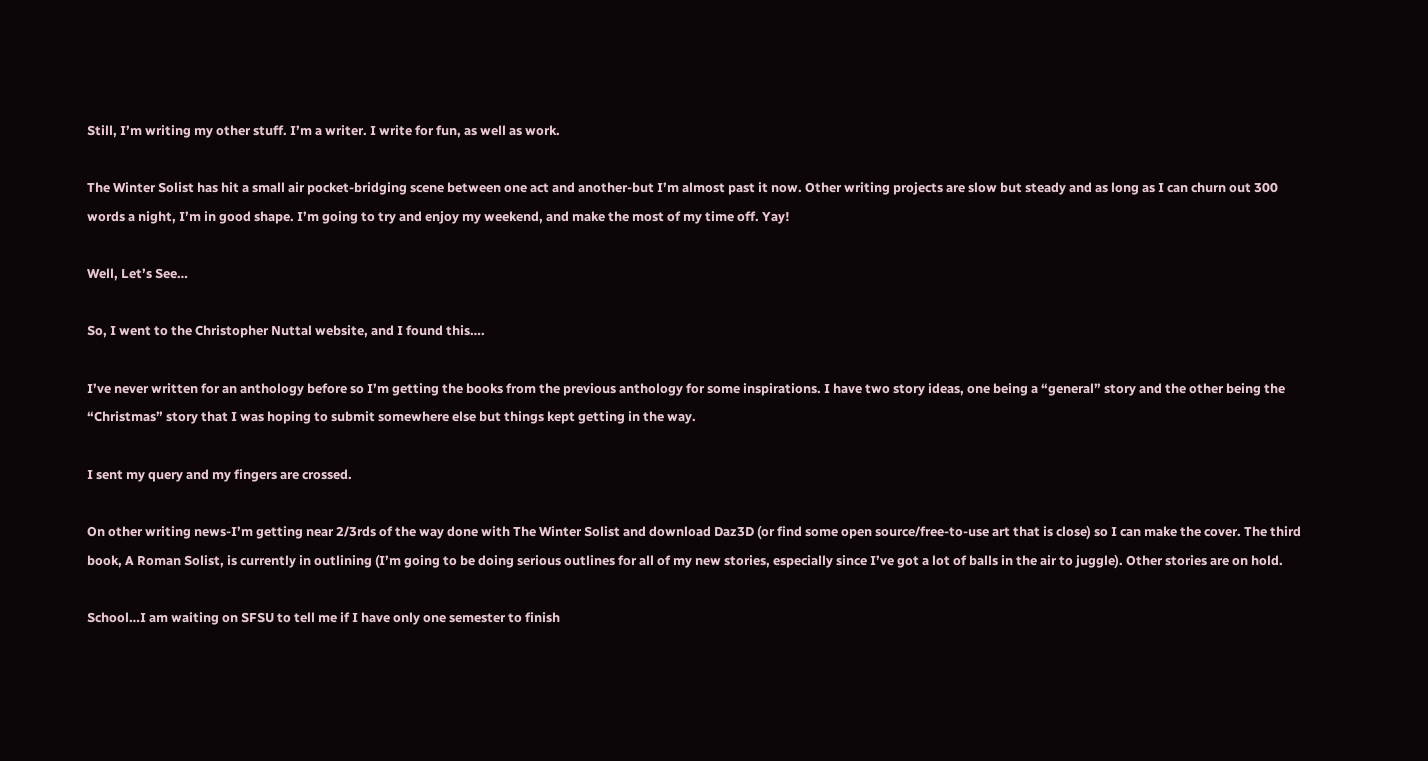Still, I’m writing my other stuff. I’m a writer. I write for fun, as well as work.

The Winter Solist has hit a small air pocket-bridging scene between one act and another-but I’m almost past it now. Other writing projects are slow but steady and as long as I can churn out 300 words a night, I’m in good shape. I’m going to try and enjoy my weekend, and make the most of my time off. Yay!

Well, Let’s See…

So, I went to the Christopher Nuttal website, and I found this….

I’ve never written for an anthology before so I’m getting the books from the previous anthology for some inspirations. I have two story ideas, one being a “general” story and the other being the “Christmas” story that I was hoping to submit somewhere else but things kept getting in the way.

I sent my query and my fingers are crossed.

On other writing news-I’m getting near 2/3rds of the way done with The Winter Solist and download Daz3D (or find some open source/free-to-use art that is close) so I can make the cover. The third book, A Roman Solist, is currently in outlining (I’m going to be doing serious outlines for all of my new stories, especially since I’ve got a lot of balls in the air to juggle). Other stories are on hold.

School…I am waiting on SFSU to tell me if I have only one semester to finish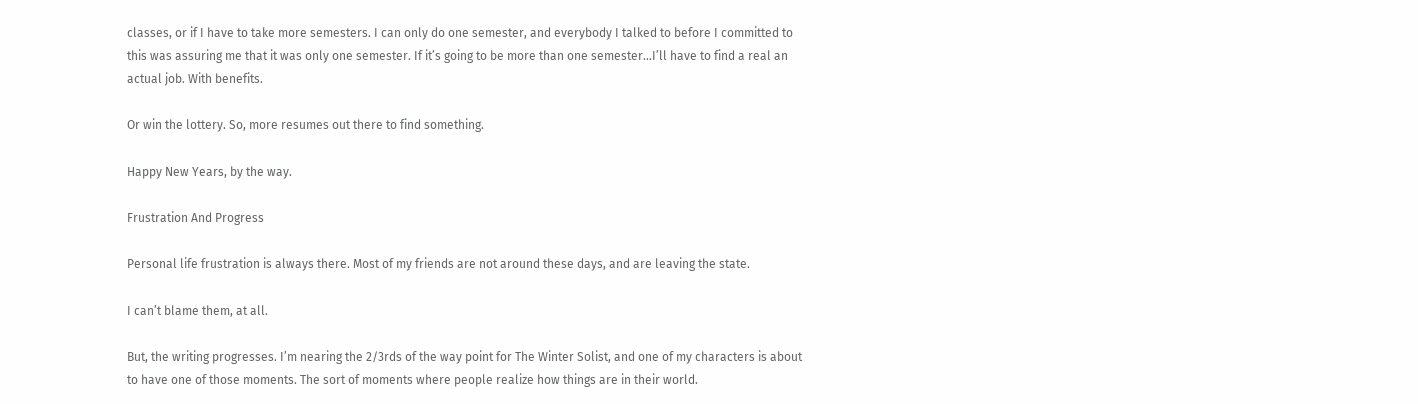classes, or if I have to take more semesters. I can only do one semester, and everybody I talked to before I committed to this was assuring me that it was only one semester. If it’s going to be more than one semester…I’ll have to find a real an actual job. With benefits.

Or win the lottery. So, more resumes out there to find something.

Happy New Years, by the way.

Frustration And Progress

Personal life frustration is always there. Most of my friends are not around these days, and are leaving the state.

I can’t blame them, at all.

But, the writing progresses. I’m nearing the 2/3rds of the way point for The Winter Solist, and one of my characters is about to have one of those moments. The sort of moments where people realize how things are in their world.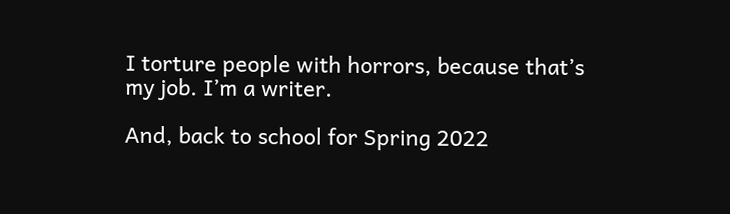I torture people with horrors, because that’s my job. I’m a writer.

And, back to school for Spring 2022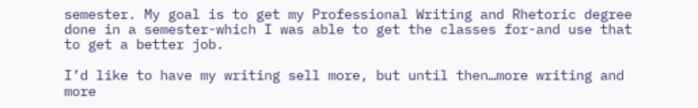semester. My goal is to get my Professional Writing and Rhetoric degree done in a semester-which I was able to get the classes for-and use that to get a better job.

I’d like to have my writing sell more, but until then…more writing and more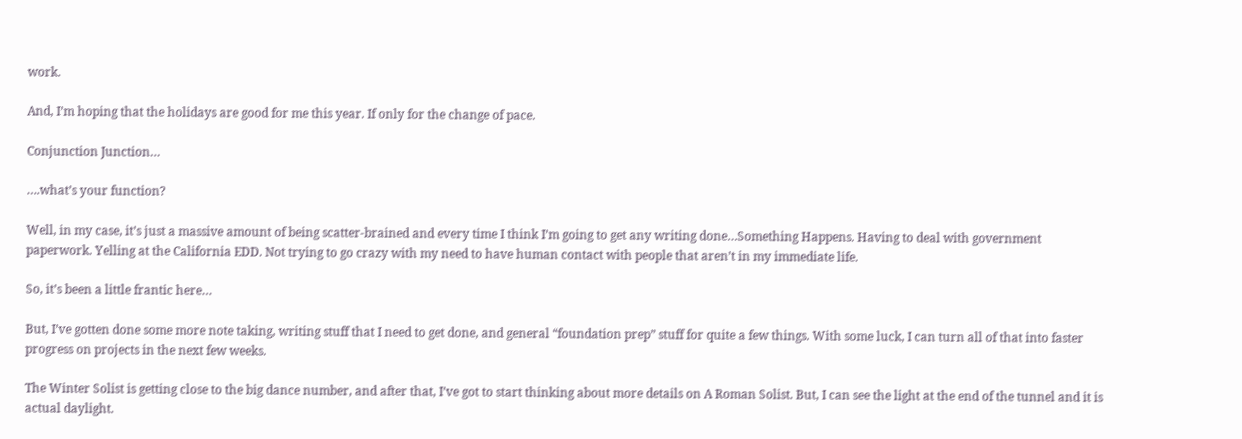work.

And, I’m hoping that the holidays are good for me this year. If only for the change of pace.

Conjunction Junction…

….what’s your function?

Well, in my case, it’s just a massive amount of being scatter-brained and every time I think I’m going to get any writing done…Something Happens. Having to deal with government paperwork. Yelling at the California EDD. Not trying to go crazy with my need to have human contact with people that aren’t in my immediate life.

So, it’s been a little frantic here…

But, I’ve gotten done some more note taking, writing stuff that I need to get done, and general “foundation prep” stuff for quite a few things. With some luck, I can turn all of that into faster progress on projects in the next few weeks.

The Winter Solist is getting close to the big dance number, and after that, I’ve got to start thinking about more details on A Roman Solist. But, I can see the light at the end of the tunnel and it is actual daylight.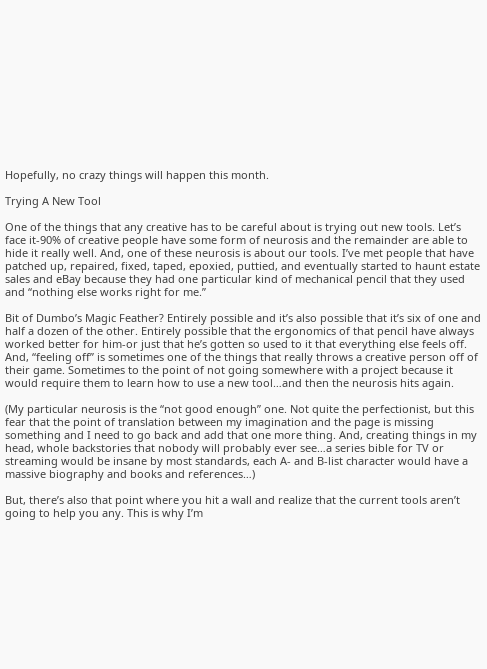Hopefully, no crazy things will happen this month.

Trying A New Tool

One of the things that any creative has to be careful about is trying out new tools. Let’s face it-90% of creative people have some form of neurosis and the remainder are able to hide it really well. And, one of these neurosis is about our tools. I’ve met people that have patched up, repaired, fixed, taped, epoxied, puttied, and eventually started to haunt estate sales and eBay because they had one particular kind of mechanical pencil that they used and “nothing else works right for me.”

Bit of Dumbo’s Magic Feather? Entirely possible and it’s also possible that it’s six of one and half a dozen of the other. Entirely possible that the ergonomics of that pencil have always worked better for him-or just that he’s gotten so used to it that everything else feels off. And, “feeling off” is sometimes one of the things that really throws a creative person off of their game. Sometimes to the point of not going somewhere with a project because it would require them to learn how to use a new tool…and then the neurosis hits again.

(My particular neurosis is the “not good enough” one. Not quite the perfectionist, but this fear that the point of translation between my imagination and the page is missing something and I need to go back and add that one more thing. And, creating things in my head, whole backstories that nobody will probably ever see…a series bible for TV or streaming would be insane by most standards, each A- and B-list character would have a massive biography and books and references…)

But, there’s also that point where you hit a wall and realize that the current tools aren’t going to help you any. This is why I’m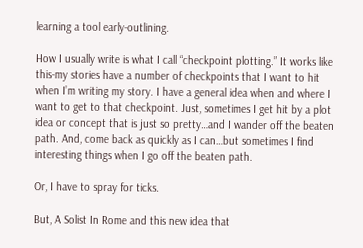learning a tool early-outlining.

How I usually write is what I call “checkpoint plotting.” It works like this-my stories have a number of checkpoints that I want to hit when I’m writing my story. I have a general idea when and where I want to get to that checkpoint. Just, sometimes I get hit by a plot idea or concept that is just so pretty…and I wander off the beaten path. And, come back as quickly as I can…but sometimes I find interesting things when I go off the beaten path.

Or, I have to spray for ticks.

But, A Solist In Rome and this new idea that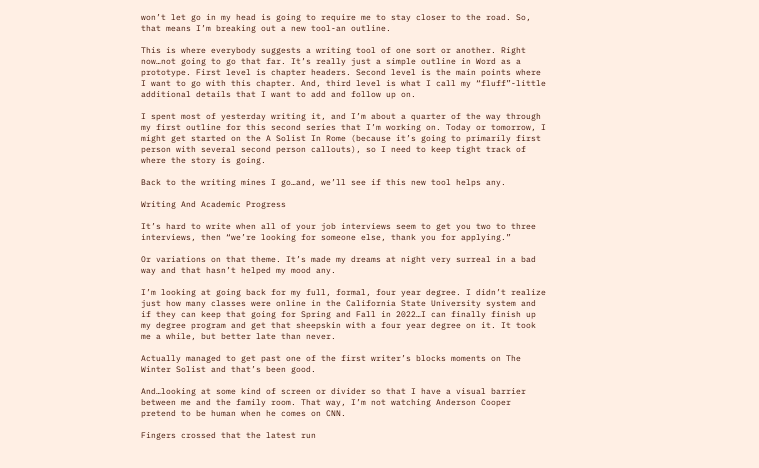won’t let go in my head is going to require me to stay closer to the road. So, that means I’m breaking out a new tool-an outline.

This is where everybody suggests a writing tool of one sort or another. Right now…not going to go that far. It’s really just a simple outline in Word as a prototype. First level is chapter headers. Second level is the main points where I want to go with this chapter. And, third level is what I call my “fluff”-little additional details that I want to add and follow up on.

I spent most of yesterday writing it, and I’m about a quarter of the way through my first outline for this second series that I’m working on. Today or tomorrow, I might get started on the A Solist In Rome (because it’s going to primarily first person with several second person callouts), so I need to keep tight track of where the story is going.

Back to the writing mines I go…and, we’ll see if this new tool helps any.

Writing And Academic Progress

It’s hard to write when all of your job interviews seem to get you two to three interviews, then “we’re looking for someone else, thank you for applying.”

Or variations on that theme. It’s made my dreams at night very surreal in a bad way and that hasn’t helped my mood any.

I’m looking at going back for my full, formal, four year degree. I didn’t realize just how many classes were online in the California State University system and if they can keep that going for Spring and Fall in 2022…I can finally finish up my degree program and get that sheepskin with a four year degree on it. It took me a while, but better late than never.

Actually managed to get past one of the first writer’s blocks moments on The Winter Solist and that’s been good.

And…looking at some kind of screen or divider so that I have a visual barrier between me and the family room. That way, I’m not watching Anderson Cooper pretend to be human when he comes on CNN.

Fingers crossed that the latest run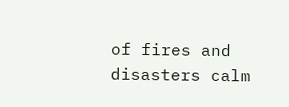of fires and disasters calm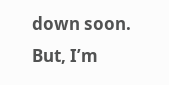down soon. But, I’m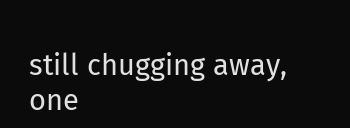still chugging away, one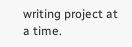writing project at a time.